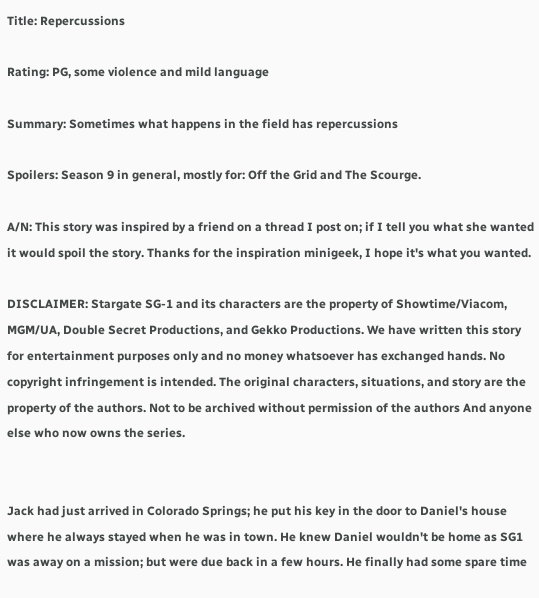Title: Repercussions

Rating: PG, some violence and mild language

Summary: Sometimes what happens in the field has repercussions

Spoilers: Season 9 in general, mostly for: Off the Grid and The Scourge.

A/N: This story was inspired by a friend on a thread I post on; if I tell you what she wanted it would spoil the story. Thanks for the inspiration minigeek, I hope it's what you wanted.

DISCLAIMER: Stargate SG-1 and its characters are the property of Showtime/Viacom, MGM/UA, Double Secret Productions, and Gekko Productions. We have written this story for entertainment purposes only and no money whatsoever has exchanged hands. No copyright infringement is intended. The original characters, situations, and story are the property of the authors. Not to be archived without permission of the authors And anyone else who now owns the series.


Jack had just arrived in Colorado Springs; he put his key in the door to Daniel's house where he always stayed when he was in town. He knew Daniel wouldn't be home as SG1 was away on a mission; but were due back in a few hours. He finally had some spare time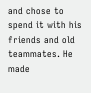and chose to spend it with his friends and old teammates. He made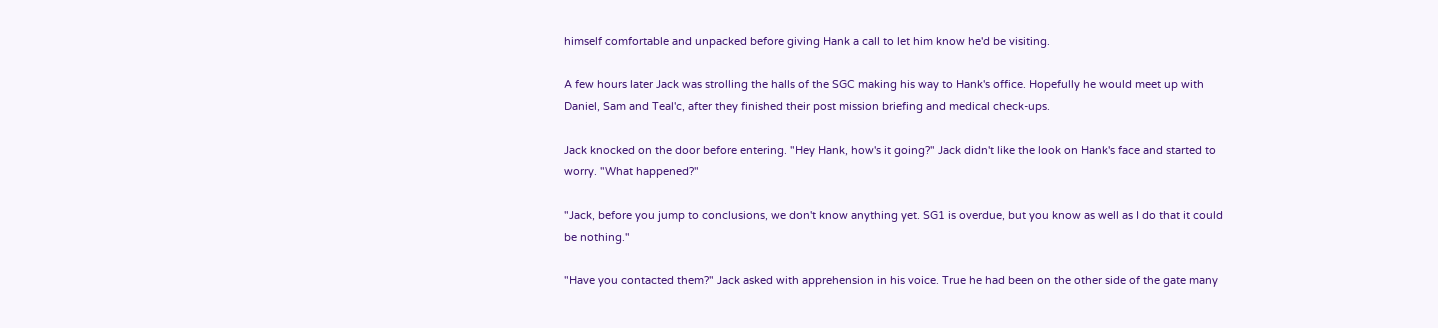himself comfortable and unpacked before giving Hank a call to let him know he'd be visiting.

A few hours later Jack was strolling the halls of the SGC making his way to Hank's office. Hopefully he would meet up with Daniel, Sam and Teal'c, after they finished their post mission briefing and medical check-ups.

Jack knocked on the door before entering. "Hey Hank, how's it going?" Jack didn't like the look on Hank's face and started to worry. "What happened?"

"Jack, before you jump to conclusions, we don't know anything yet. SG1 is overdue, but you know as well as I do that it could be nothing."

"Have you contacted them?" Jack asked with apprehension in his voice. True he had been on the other side of the gate many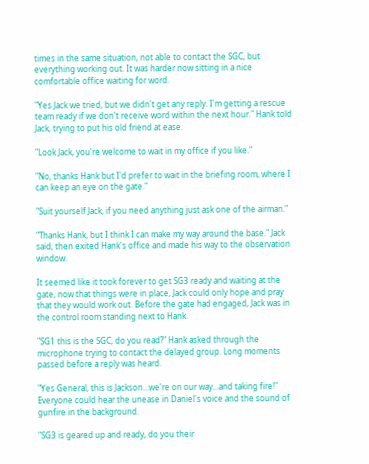times in the same situation, not able to contact the SGC, but everything working out. It was harder now sitting in a nice comfortable office waiting for word.

"Yes Jack we tried, but we didn't get any reply. I'm getting a rescue team ready if we don't receive word within the next hour." Hank told Jack, trying to put his old friend at ease.

"Look Jack, you're welcome to wait in my office if you like."

"No, thanks Hank but I'd prefer to wait in the briefing room, where I can keep an eye on the gate."

"Suit yourself Jack, if you need anything just ask one of the airman."

"Thanks Hank, but I think I can make my way around the base." Jack said, then exited Hank's office and made his way to the observation window.

It seemed like it took forever to get SG3 ready and waiting at the gate, now that things were in place, Jack could only hope and pray that they would work out. Before the gate had engaged, Jack was in the control room standing next to Hank.

"SG1 this is the SGC, do you read?" Hank asked through the microphone trying to contact the delayed group. Long moments passed before a reply was heard.

"Yes General, this is Jackson…we're on our way…and taking fire!" Everyone could hear the unease in Daniel's voice and the sound of gunfire in the background.

"SG3 is geared up and ready, do you their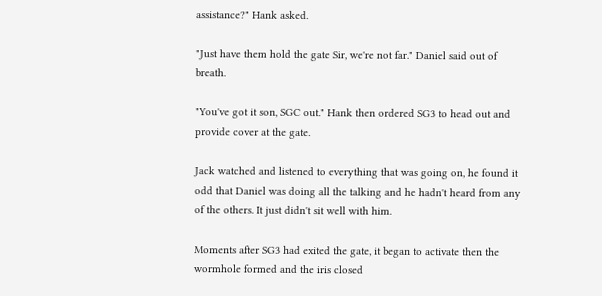assistance?" Hank asked.

"Just have them hold the gate Sir, we're not far." Daniel said out of breath.

"You've got it son, SGC out." Hank then ordered SG3 to head out and provide cover at the gate.

Jack watched and listened to everything that was going on, he found it odd that Daniel was doing all the talking and he hadn't heard from any of the others. It just didn't sit well with him.

Moments after SG3 had exited the gate, it began to activate then the wormhole formed and the iris closed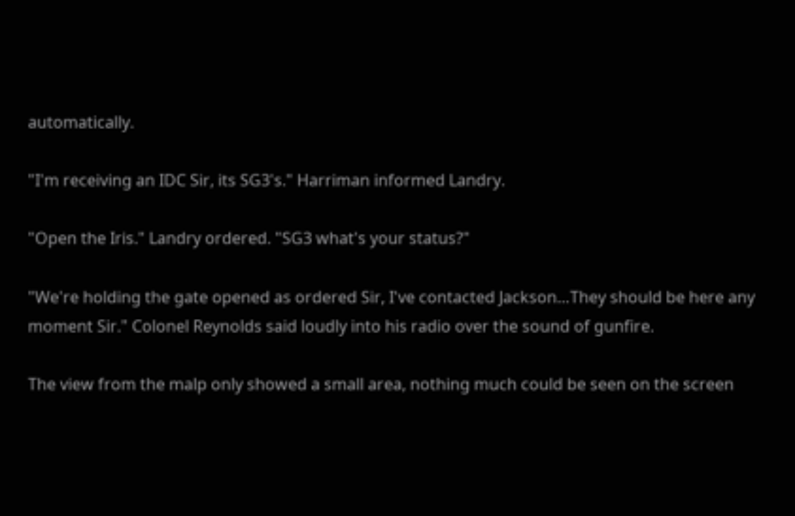automatically.

"I'm receiving an IDC Sir, its SG3's." Harriman informed Landry.

"Open the Iris." Landry ordered. "SG3 what's your status?"

"We're holding the gate opened as ordered Sir, I've contacted Jackson…They should be here any moment Sir." Colonel Reynolds said loudly into his radio over the sound of gunfire.

The view from the malp only showed a small area, nothing much could be seen on the screen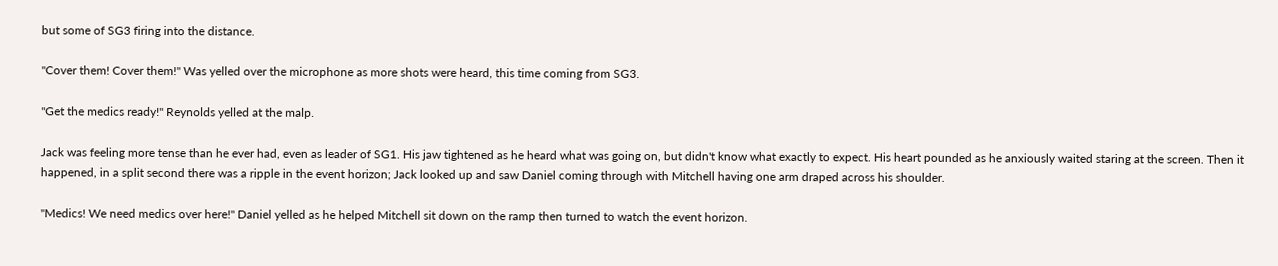but some of SG3 firing into the distance.

"Cover them! Cover them!" Was yelled over the microphone as more shots were heard, this time coming from SG3.

"Get the medics ready!" Reynolds yelled at the malp.

Jack was feeling more tense than he ever had, even as leader of SG1. His jaw tightened as he heard what was going on, but didn't know what exactly to expect. His heart pounded as he anxiously waited staring at the screen. Then it happened, in a split second there was a ripple in the event horizon; Jack looked up and saw Daniel coming through with Mitchell having one arm draped across his shoulder.

"Medics! We need medics over here!" Daniel yelled as he helped Mitchell sit down on the ramp then turned to watch the event horizon.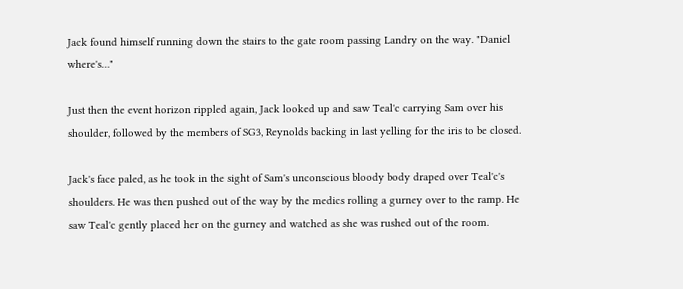Jack found himself running down the stairs to the gate room passing Landry on the way. "Daniel where's…"

Just then the event horizon rippled again, Jack looked up and saw Teal'c carrying Sam over his shoulder, followed by the members of SG3, Reynolds backing in last yelling for the iris to be closed.

Jack's face paled, as he took in the sight of Sam's unconscious bloody body draped over Teal'c's shoulders. He was then pushed out of the way by the medics rolling a gurney over to the ramp. He saw Teal'c gently placed her on the gurney and watched as she was rushed out of the room.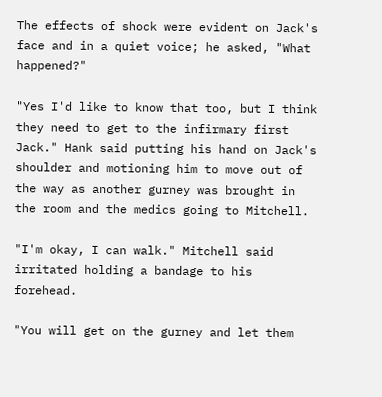The effects of shock were evident on Jack's face and in a quiet voice; he asked, "What happened?"

"Yes I'd like to know that too, but I think they need to get to the infirmary first Jack." Hank said putting his hand on Jack's shoulder and motioning him to move out of the way as another gurney was brought in the room and the medics going to Mitchell.

"I'm okay, I can walk." Mitchell said irritated holding a bandage to his forehead.

"You will get on the gurney and let them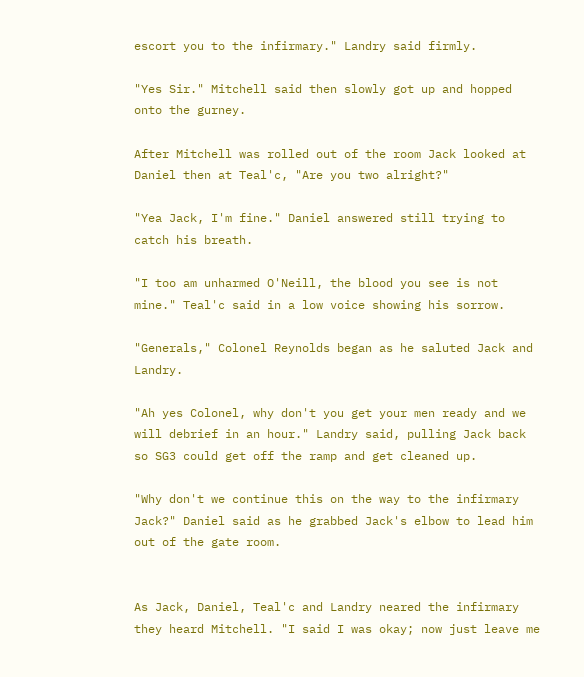escort you to the infirmary." Landry said firmly.

"Yes Sir." Mitchell said then slowly got up and hopped onto the gurney.

After Mitchell was rolled out of the room Jack looked at Daniel then at Teal'c, "Are you two alright?"

"Yea Jack, I'm fine." Daniel answered still trying to catch his breath.

"I too am unharmed O'Neill, the blood you see is not mine." Teal'c said in a low voice showing his sorrow.

"Generals," Colonel Reynolds began as he saluted Jack and Landry.

"Ah yes Colonel, why don't you get your men ready and we will debrief in an hour." Landry said, pulling Jack back so SG3 could get off the ramp and get cleaned up.

"Why don't we continue this on the way to the infirmary Jack?" Daniel said as he grabbed Jack's elbow to lead him out of the gate room.


As Jack, Daniel, Teal'c and Landry neared the infirmary they heard Mitchell. "I said I was okay; now just leave me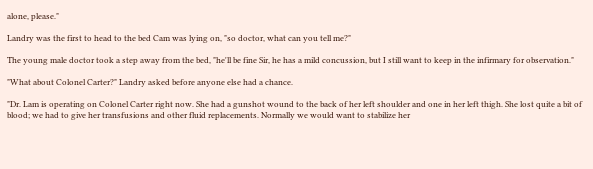alone, please."

Landry was the first to head to the bed Cam was lying on, "so doctor, what can you tell me?"

The young male doctor took a step away from the bed, "he'll be fine Sir, he has a mild concussion, but I still want to keep in the infirmary for observation."

"What about Colonel Carter?" Landry asked before anyone else had a chance.

"Dr. Lam is operating on Colonel Carter right now. She had a gunshot wound to the back of her left shoulder and one in her left thigh. She lost quite a bit of blood; we had to give her transfusions and other fluid replacements. Normally we would want to stabilize her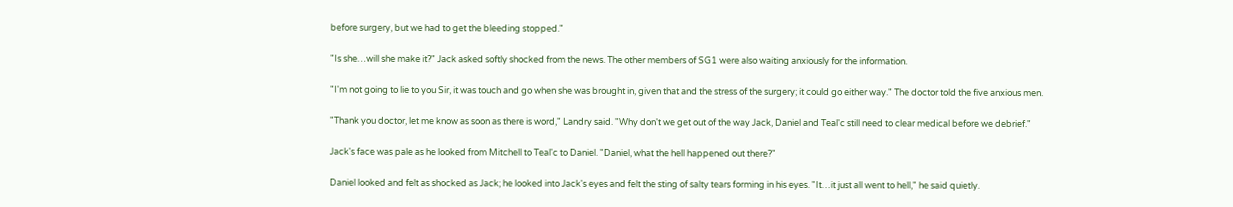before surgery, but we had to get the bleeding stopped."

"Is she…will she make it?" Jack asked softly shocked from the news. The other members of SG1 were also waiting anxiously for the information.

"I'm not going to lie to you Sir, it was touch and go when she was brought in, given that and the stress of the surgery; it could go either way." The doctor told the five anxious men.

"Thank you doctor, let me know as soon as there is word," Landry said. "Why don't we get out of the way Jack, Daniel and Teal'c still need to clear medical before we debrief."

Jack's face was pale as he looked from Mitchell to Teal'c to Daniel. "Daniel, what the hell happened out there?"

Daniel looked and felt as shocked as Jack; he looked into Jack's eyes and felt the sting of salty tears forming in his eyes. "It…it just all went to hell," he said quietly.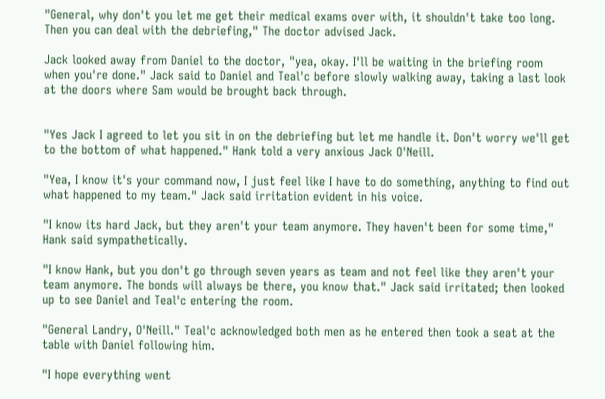"General, why don't you let me get their medical exams over with, it shouldn't take too long. Then you can deal with the debriefing," The doctor advised Jack.

Jack looked away from Daniel to the doctor, "yea, okay. I'll be waiting in the briefing room when you're done." Jack said to Daniel and Teal'c before slowly walking away, taking a last look at the doors where Sam would be brought back through.


"Yes Jack I agreed to let you sit in on the debriefing but let me handle it. Don't worry we'll get to the bottom of what happened." Hank told a very anxious Jack O'Neill.

"Yea, I know it's your command now, I just feel like I have to do something, anything to find out what happened to my team." Jack said irritation evident in his voice.

"I know its hard Jack, but they aren't your team anymore. They haven't been for some time," Hank said sympathetically.

"I know Hank, but you don't go through seven years as team and not feel like they aren't your team anymore. The bonds will always be there, you know that." Jack said irritated; then looked up to see Daniel and Teal'c entering the room.

"General Landry, O'Neill." Teal'c acknowledged both men as he entered then took a seat at the table with Daniel following him.

"I hope everything went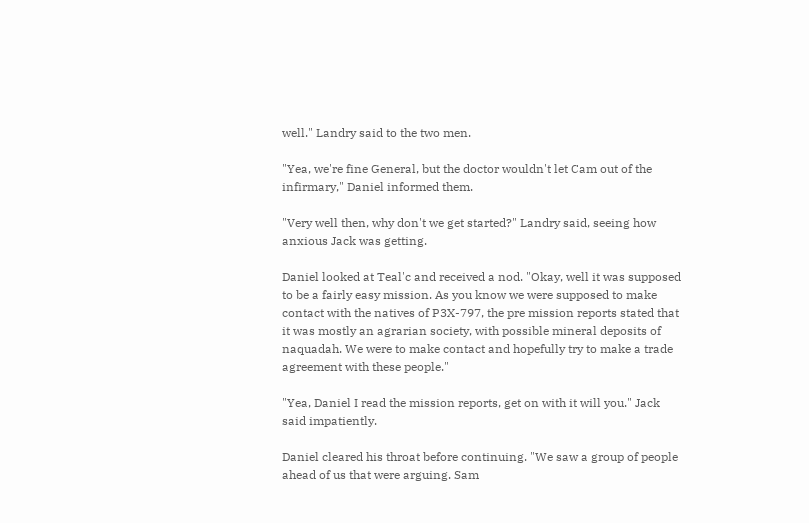well." Landry said to the two men.

"Yea, we're fine General, but the doctor wouldn't let Cam out of the infirmary," Daniel informed them.

"Very well then, why don't we get started?" Landry said, seeing how anxious Jack was getting.

Daniel looked at Teal'c and received a nod. "Okay, well it was supposed to be a fairly easy mission. As you know we were supposed to make contact with the natives of P3X-797, the pre mission reports stated that it was mostly an agrarian society, with possible mineral deposits of naquadah. We were to make contact and hopefully try to make a trade agreement with these people."

"Yea, Daniel I read the mission reports, get on with it will you." Jack said impatiently.

Daniel cleared his throat before continuing. "We saw a group of people ahead of us that were arguing. Sam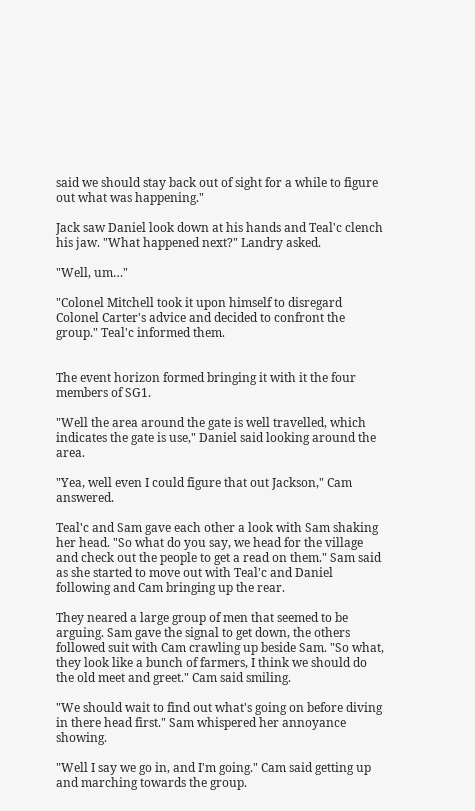said we should stay back out of sight for a while to figure out what was happening."

Jack saw Daniel look down at his hands and Teal'c clench his jaw. "What happened next?" Landry asked.

"Well, um…"

"Colonel Mitchell took it upon himself to disregard Colonel Carter's advice and decided to confront the group." Teal'c informed them.


The event horizon formed bringing it with it the four members of SG1.

"Well the area around the gate is well travelled, which indicates the gate is use," Daniel said looking around the area.

"Yea, well even I could figure that out Jackson," Cam answered.

Teal'c and Sam gave each other a look with Sam shaking her head. "So what do you say, we head for the village and check out the people to get a read on them." Sam said as she started to move out with Teal'c and Daniel following and Cam bringing up the rear.

They neared a large group of men that seemed to be arguing. Sam gave the signal to get down, the others followed suit with Cam crawling up beside Sam. "So what, they look like a bunch of farmers, I think we should do the old meet and greet." Cam said smiling.

"We should wait to find out what's going on before diving in there head first." Sam whispered her annoyance showing.

"Well I say we go in, and I'm going." Cam said getting up and marching towards the group.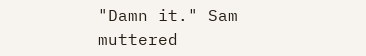"Damn it." Sam muttered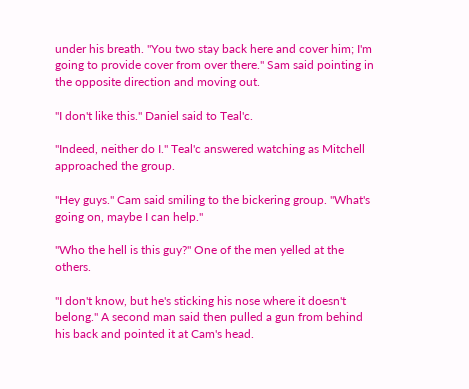under his breath. "You two stay back here and cover him; I'm going to provide cover from over there." Sam said pointing in the opposite direction and moving out.

"I don't like this." Daniel said to Teal'c.

"Indeed, neither do I." Teal'c answered watching as Mitchell approached the group.

"Hey guys." Cam said smiling to the bickering group. "What's going on, maybe I can help."

"Who the hell is this guy?" One of the men yelled at the others.

"I don't know, but he's sticking his nose where it doesn't belong." A second man said then pulled a gun from behind his back and pointed it at Cam's head.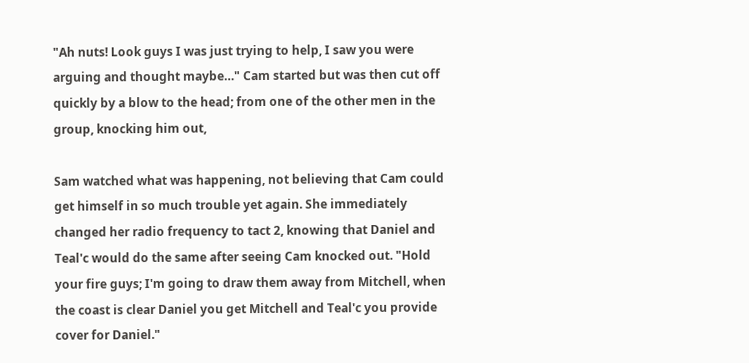"Ah nuts! Look guys I was just trying to help, I saw you were arguing and thought maybe…" Cam started but was then cut off quickly by a blow to the head; from one of the other men in the group, knocking him out,

Sam watched what was happening, not believing that Cam could get himself in so much trouble yet again. She immediately changed her radio frequency to tact 2, knowing that Daniel and Teal'c would do the same after seeing Cam knocked out. "Hold your fire guys; I'm going to draw them away from Mitchell, when the coast is clear Daniel you get Mitchell and Teal'c you provide cover for Daniel."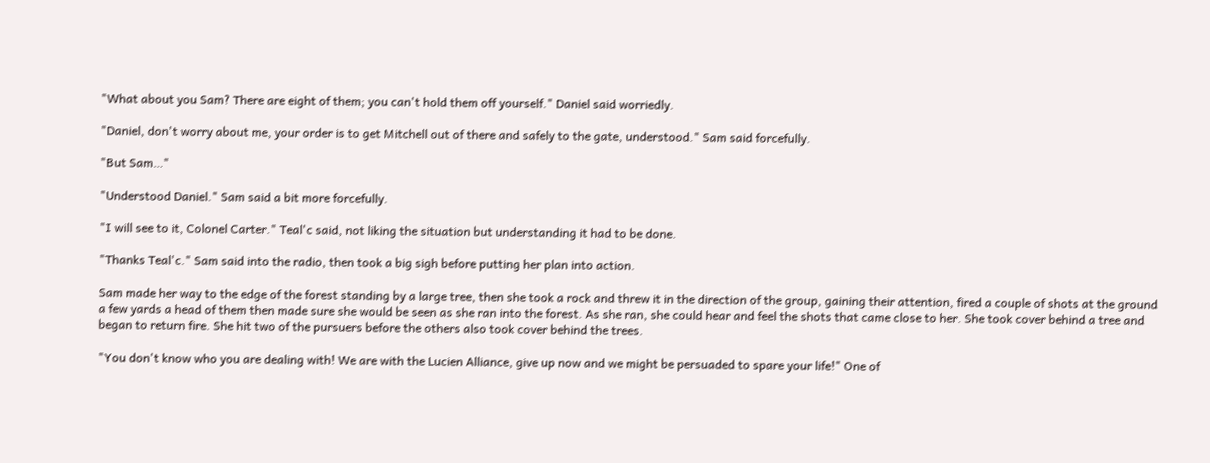"What about you Sam? There are eight of them; you can't hold them off yourself." Daniel said worriedly.

"Daniel, don't worry about me, your order is to get Mitchell out of there and safely to the gate, understood." Sam said forcefully.

"But Sam…"

"Understood Daniel." Sam said a bit more forcefully.

"I will see to it, Colonel Carter." Teal'c said, not liking the situation but understanding it had to be done.

"Thanks Teal'c." Sam said into the radio, then took a big sigh before putting her plan into action.

Sam made her way to the edge of the forest standing by a large tree, then she took a rock and threw it in the direction of the group, gaining their attention, fired a couple of shots at the ground a few yards a head of them then made sure she would be seen as she ran into the forest. As she ran, she could hear and feel the shots that came close to her. She took cover behind a tree and began to return fire. She hit two of the pursuers before the others also took cover behind the trees.

"You don't know who you are dealing with! We are with the Lucien Alliance, give up now and we might be persuaded to spare your life!" One of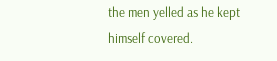the men yelled as he kept himself covered.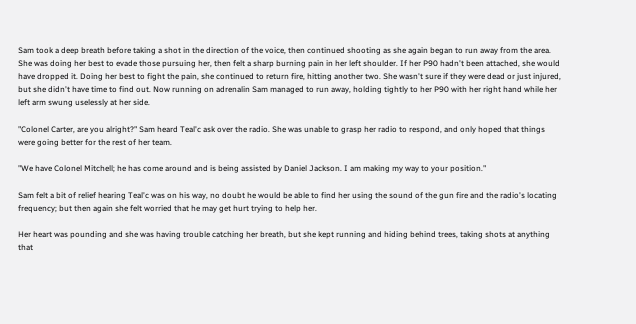Sam took a deep breath before taking a shot in the direction of the voice, then continued shooting as she again began to run away from the area. She was doing her best to evade those pursuing her, then felt a sharp burning pain in her left shoulder. If her P90 hadn't been attached, she would have dropped it. Doing her best to fight the pain, she continued to return fire, hitting another two. She wasn't sure if they were dead or just injured, but she didn't have time to find out. Now running on adrenalin Sam managed to run away, holding tightly to her P90 with her right hand while her left arm swung uselessly at her side.

"Colonel Carter, are you alright?" Sam heard Teal'c ask over the radio. She was unable to grasp her radio to respond, and only hoped that things were going better for the rest of her team.

"We have Colonel Mitchell; he has come around and is being assisted by Daniel Jackson. I am making my way to your position."

Sam felt a bit of relief hearing Teal'c was on his way, no doubt he would be able to find her using the sound of the gun fire and the radio's locating frequency; but then again she felt worried that he may get hurt trying to help her.

Her heart was pounding and she was having trouble catching her breath, but she kept running and hiding behind trees, taking shots at anything that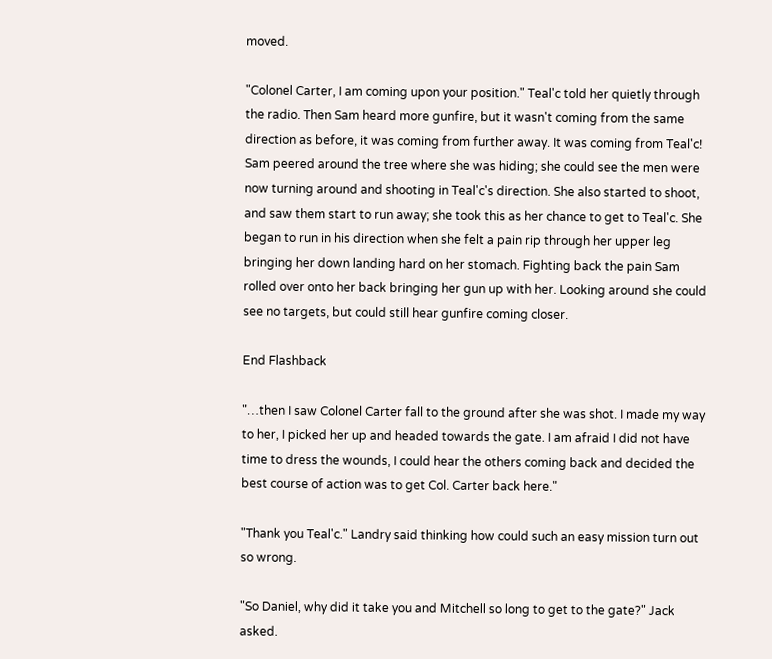moved.

"Colonel Carter, I am coming upon your position." Teal'c told her quietly through the radio. Then Sam heard more gunfire, but it wasn't coming from the same direction as before, it was coming from further away. It was coming from Teal'c! Sam peered around the tree where she was hiding; she could see the men were now turning around and shooting in Teal'c's direction. She also started to shoot, and saw them start to run away; she took this as her chance to get to Teal'c. She began to run in his direction when she felt a pain rip through her upper leg bringing her down landing hard on her stomach. Fighting back the pain Sam rolled over onto her back bringing her gun up with her. Looking around she could see no targets, but could still hear gunfire coming closer.

End Flashback

"…then I saw Colonel Carter fall to the ground after she was shot. I made my way to her, I picked her up and headed towards the gate. I am afraid I did not have time to dress the wounds, I could hear the others coming back and decided the best course of action was to get Col. Carter back here."

"Thank you Teal'c." Landry said thinking how could such an easy mission turn out so wrong.

"So Daniel, why did it take you and Mitchell so long to get to the gate?" Jack asked.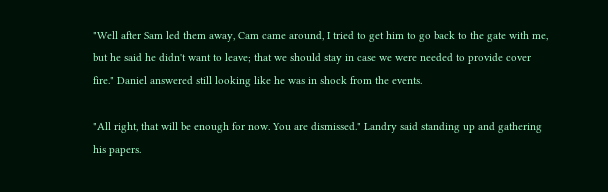"Well after Sam led them away, Cam came around, I tried to get him to go back to the gate with me, but he said he didn't want to leave; that we should stay in case we were needed to provide cover fire." Daniel answered still looking like he was in shock from the events.

"All right, that will be enough for now. You are dismissed." Landry said standing up and gathering his papers.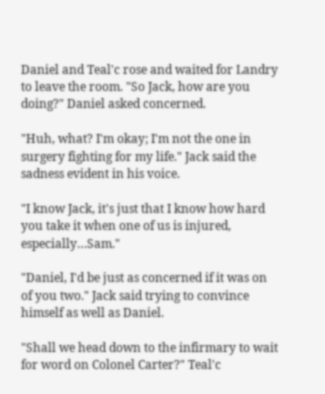Daniel and Teal'c rose and waited for Landry to leave the room. "So Jack, how are you doing?" Daniel asked concerned.

"Huh, what? I'm okay; I'm not the one in surgery fighting for my life." Jack said the sadness evident in his voice.

"I know Jack, it's just that I know how hard you take it when one of us is injured, especially…Sam."

"Daniel, I'd be just as concerned if it was on of you two." Jack said trying to convince himself as well as Daniel.

"Shall we head down to the infirmary to wait for word on Colonel Carter?" Teal'c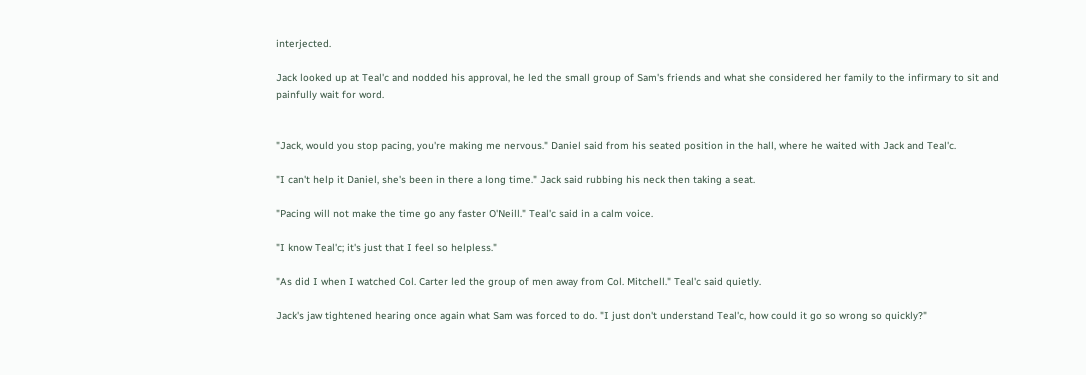interjected.

Jack looked up at Teal'c and nodded his approval, he led the small group of Sam's friends and what she considered her family to the infirmary to sit and painfully wait for word.


"Jack, would you stop pacing, you're making me nervous." Daniel said from his seated position in the hall, where he waited with Jack and Teal'c.

"I can't help it Daniel, she's been in there a long time." Jack said rubbing his neck then taking a seat.

"Pacing will not make the time go any faster O'Neill." Teal'c said in a calm voice.

"I know Teal'c; it's just that I feel so helpless."

"As did I when I watched Col. Carter led the group of men away from Col. Mitchell." Teal'c said quietly.

Jack's jaw tightened hearing once again what Sam was forced to do. "I just don't understand Teal'c, how could it go so wrong so quickly?"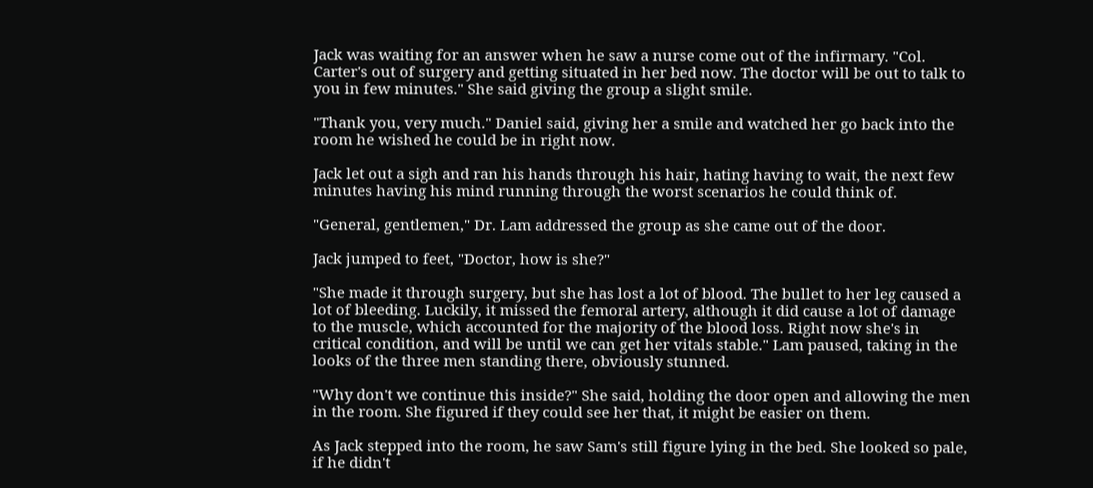Jack was waiting for an answer when he saw a nurse come out of the infirmary. "Col. Carter's out of surgery and getting situated in her bed now. The doctor will be out to talk to you in few minutes." She said giving the group a slight smile.

"Thank you, very much." Daniel said, giving her a smile and watched her go back into the room he wished he could be in right now.

Jack let out a sigh and ran his hands through his hair, hating having to wait, the next few minutes having his mind running through the worst scenarios he could think of.

"General, gentlemen," Dr. Lam addressed the group as she came out of the door.

Jack jumped to feet, "Doctor, how is she?"

"She made it through surgery, but she has lost a lot of blood. The bullet to her leg caused a lot of bleeding. Luckily, it missed the femoral artery, although it did cause a lot of damage to the muscle, which accounted for the majority of the blood loss. Right now she's in critical condition, and will be until we can get her vitals stable." Lam paused, taking in the looks of the three men standing there, obviously stunned.

"Why don't we continue this inside?" She said, holding the door open and allowing the men in the room. She figured if they could see her that, it might be easier on them.

As Jack stepped into the room, he saw Sam's still figure lying in the bed. She looked so pale, if he didn't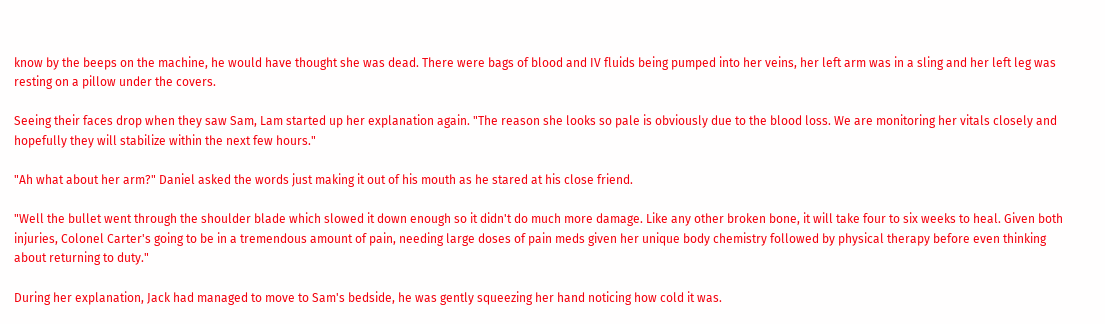know by the beeps on the machine, he would have thought she was dead. There were bags of blood and IV fluids being pumped into her veins, her left arm was in a sling and her left leg was resting on a pillow under the covers.

Seeing their faces drop when they saw Sam, Lam started up her explanation again. "The reason she looks so pale is obviously due to the blood loss. We are monitoring her vitals closely and hopefully they will stabilize within the next few hours."

"Ah what about her arm?" Daniel asked the words just making it out of his mouth as he stared at his close friend.

"Well the bullet went through the shoulder blade which slowed it down enough so it didn't do much more damage. Like any other broken bone, it will take four to six weeks to heal. Given both injuries, Colonel Carter's going to be in a tremendous amount of pain, needing large doses of pain meds given her unique body chemistry followed by physical therapy before even thinking about returning to duty."

During her explanation, Jack had managed to move to Sam's bedside, he was gently squeezing her hand noticing how cold it was.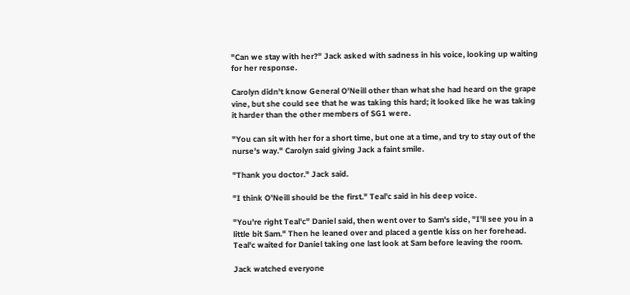"Can we stay with her?" Jack asked with sadness in his voice, looking up waiting for her response.

Carolyn didn't know General O'Neill other than what she had heard on the grape vine, but she could see that he was taking this hard; it looked like he was taking it harder than the other members of SG1 were.

"You can sit with her for a short time, but one at a time, and try to stay out of the nurse's way." Carolyn said giving Jack a faint smile.

"Thank you doctor." Jack said.

"I think O'Neill should be the first." Teal'c said in his deep voice.

"You're right Teal'c" Daniel said, then went over to Sam's side, "I'll see you in a little bit Sam." Then he leaned over and placed a gentle kiss on her forehead. Teal'c waited for Daniel taking one last look at Sam before leaving the room.

Jack watched everyone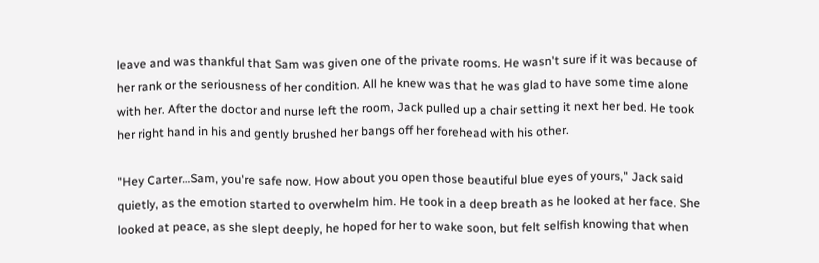leave and was thankful that Sam was given one of the private rooms. He wasn't sure if it was because of her rank or the seriousness of her condition. All he knew was that he was glad to have some time alone with her. After the doctor and nurse left the room, Jack pulled up a chair setting it next her bed. He took her right hand in his and gently brushed her bangs off her forehead with his other.

"Hey Carter…Sam, you're safe now. How about you open those beautiful blue eyes of yours," Jack said quietly, as the emotion started to overwhelm him. He took in a deep breath as he looked at her face. She looked at peace, as she slept deeply, he hoped for her to wake soon, but felt selfish knowing that when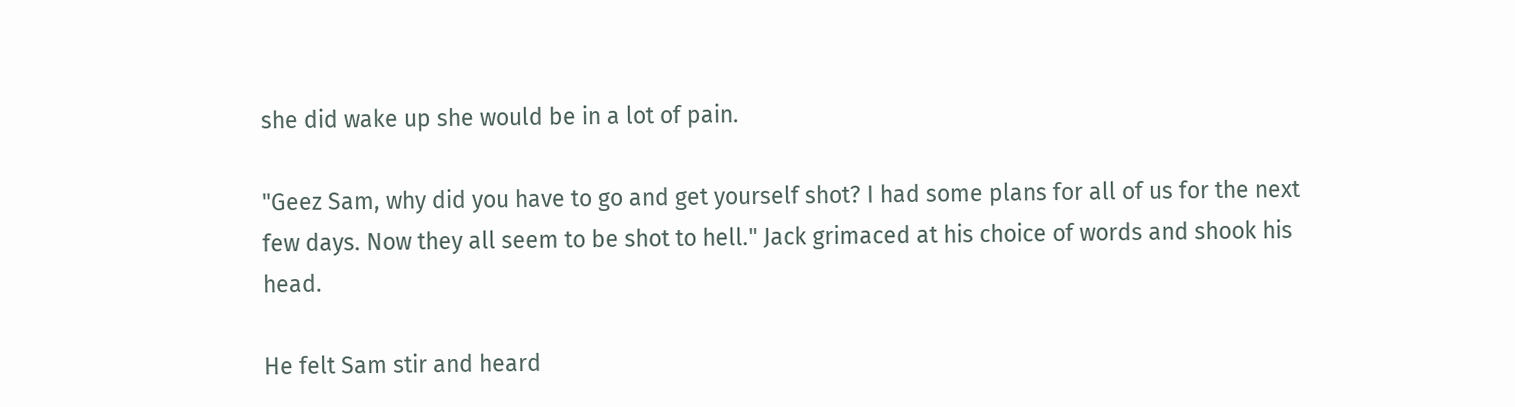she did wake up she would be in a lot of pain.

"Geez Sam, why did you have to go and get yourself shot? I had some plans for all of us for the next few days. Now they all seem to be shot to hell." Jack grimaced at his choice of words and shook his head.

He felt Sam stir and heard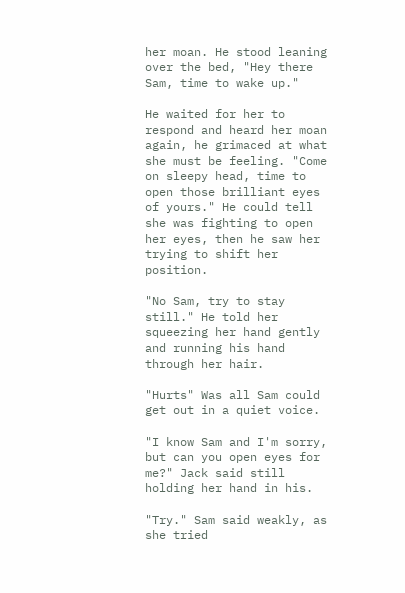her moan. He stood leaning over the bed, "Hey there Sam, time to wake up."

He waited for her to respond and heard her moan again, he grimaced at what she must be feeling. "Come on sleepy head, time to open those brilliant eyes of yours." He could tell she was fighting to open her eyes, then he saw her trying to shift her position.

"No Sam, try to stay still." He told her squeezing her hand gently and running his hand through her hair.

"Hurts" Was all Sam could get out in a quiet voice.

"I know Sam and I'm sorry, but can you open eyes for me?" Jack said still holding her hand in his.

"Try." Sam said weakly, as she tried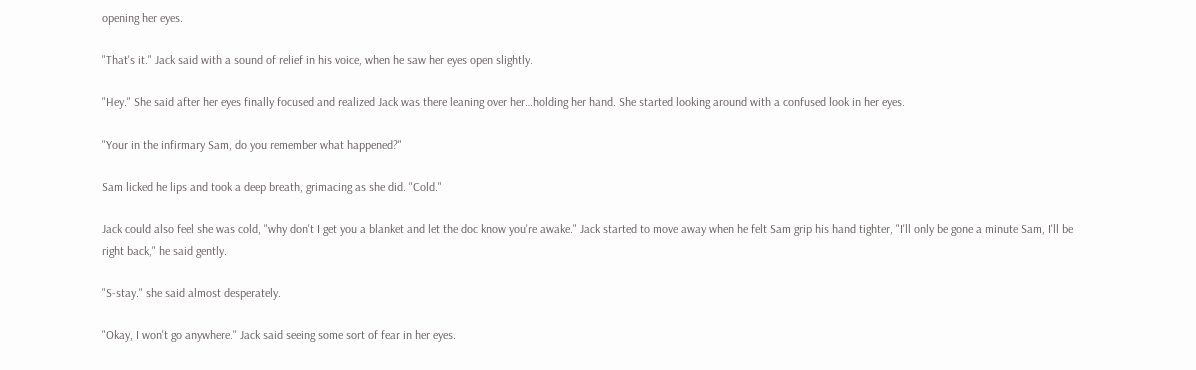opening her eyes.

"That's it." Jack said with a sound of relief in his voice, when he saw her eyes open slightly.

"Hey." She said after her eyes finally focused and realized Jack was there leaning over her…holding her hand. She started looking around with a confused look in her eyes.

"Your in the infirmary Sam, do you remember what happened?"

Sam licked he lips and took a deep breath, grimacing as she did. "Cold."

Jack could also feel she was cold, "why don't I get you a blanket and let the doc know you're awake." Jack started to move away when he felt Sam grip his hand tighter, "I'll only be gone a minute Sam, I'll be right back," he said gently.

"S-stay." she said almost desperately.

"Okay, I won't go anywhere." Jack said seeing some sort of fear in her eyes.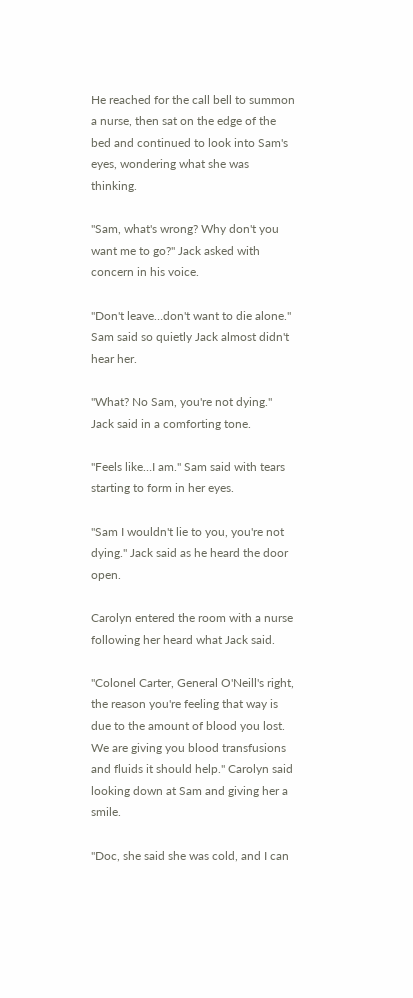He reached for the call bell to summon a nurse, then sat on the edge of the bed and continued to look into Sam's eyes, wondering what she was thinking.

"Sam, what's wrong? Why don't you want me to go?" Jack asked with concern in his voice.

"Don't leave…don't want to die alone." Sam said so quietly Jack almost didn't hear her.

"What? No Sam, you're not dying." Jack said in a comforting tone.

"Feels like…I am." Sam said with tears starting to form in her eyes.

"Sam I wouldn't lie to you, you're not dying." Jack said as he heard the door open.

Carolyn entered the room with a nurse following her heard what Jack said.

"Colonel Carter, General O'Neill's right, the reason you're feeling that way is due to the amount of blood you lost. We are giving you blood transfusions and fluids it should help." Carolyn said looking down at Sam and giving her a smile.

"Doc, she said she was cold, and I can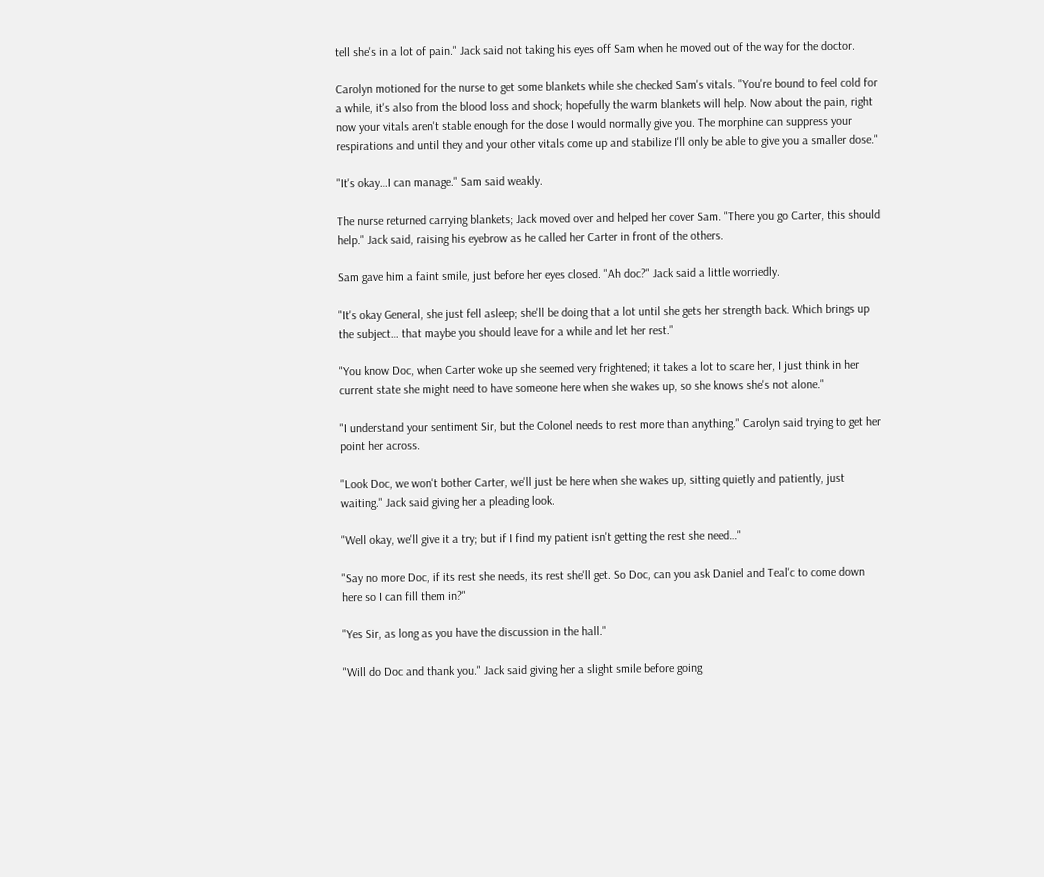tell she's in a lot of pain." Jack said not taking his eyes off Sam when he moved out of the way for the doctor.

Carolyn motioned for the nurse to get some blankets while she checked Sam's vitals. "You're bound to feel cold for a while, it's also from the blood loss and shock; hopefully the warm blankets will help. Now about the pain, right now your vitals aren't stable enough for the dose I would normally give you. The morphine can suppress your respirations and until they and your other vitals come up and stabilize I'll only be able to give you a smaller dose."

"It's okay…I can manage." Sam said weakly.

The nurse returned carrying blankets; Jack moved over and helped her cover Sam. "There you go Carter, this should help." Jack said, raising his eyebrow as he called her Carter in front of the others.

Sam gave him a faint smile, just before her eyes closed. "Ah doc?" Jack said a little worriedly.

"It's okay General, she just fell asleep; she'll be doing that a lot until she gets her strength back. Which brings up the subject… that maybe you should leave for a while and let her rest."

"You know Doc, when Carter woke up she seemed very frightened; it takes a lot to scare her, I just think in her current state she might need to have someone here when she wakes up, so she knows she's not alone."

"I understand your sentiment Sir, but the Colonel needs to rest more than anything." Carolyn said trying to get her point her across.

"Look Doc, we won't bother Carter, we'll just be here when she wakes up, sitting quietly and patiently, just waiting." Jack said giving her a pleading look.

"Well okay, we'll give it a try; but if I find my patient isn't getting the rest she need…"

"Say no more Doc, if its rest she needs, its rest she'll get. So Doc, can you ask Daniel and Teal'c to come down here so I can fill them in?"

"Yes Sir, as long as you have the discussion in the hall."

"Will do Doc and thank you." Jack said giving her a slight smile before going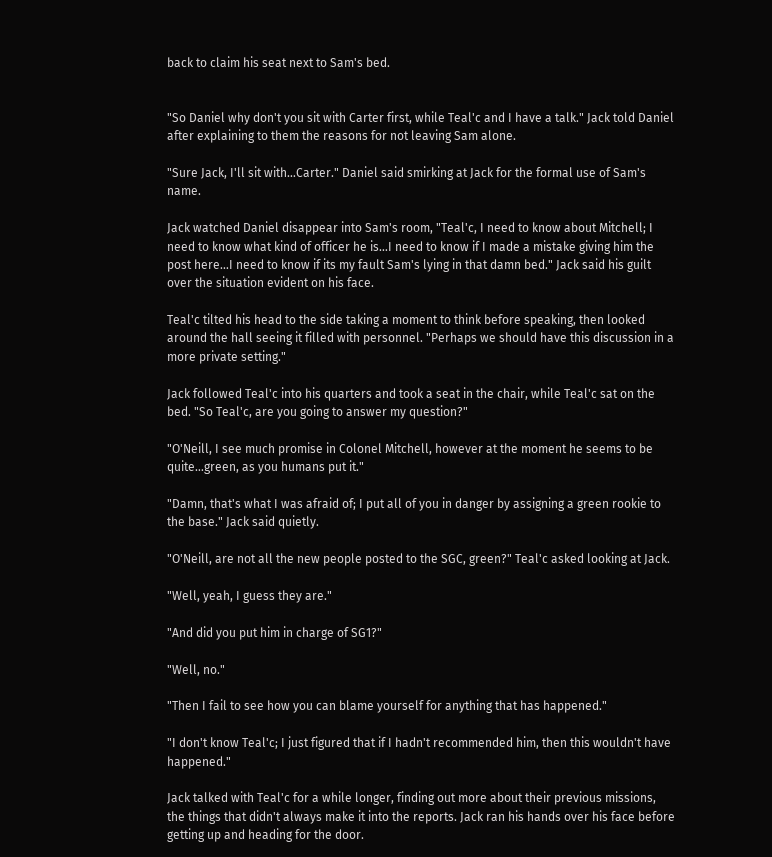back to claim his seat next to Sam's bed.


"So Daniel why don't you sit with Carter first, while Teal'c and I have a talk." Jack told Daniel after explaining to them the reasons for not leaving Sam alone.

"Sure Jack, I'll sit with…Carter." Daniel said smirking at Jack for the formal use of Sam's name.

Jack watched Daniel disappear into Sam's room, "Teal'c, I need to know about Mitchell; I need to know what kind of officer he is…I need to know if I made a mistake giving him the post here…I need to know if its my fault Sam's lying in that damn bed." Jack said his guilt over the situation evident on his face.

Teal'c tilted his head to the side taking a moment to think before speaking, then looked around the hall seeing it filled with personnel. "Perhaps we should have this discussion in a more private setting."

Jack followed Teal'c into his quarters and took a seat in the chair, while Teal'c sat on the bed. "So Teal'c, are you going to answer my question?"

"O'Neill, I see much promise in Colonel Mitchell, however at the moment he seems to be quite…green, as you humans put it."

"Damn, that's what I was afraid of; I put all of you in danger by assigning a green rookie to the base." Jack said quietly.

"O'Neill, are not all the new people posted to the SGC, green?" Teal'c asked looking at Jack.

"Well, yeah, I guess they are."

"And did you put him in charge of SG1?"

"Well, no."

"Then I fail to see how you can blame yourself for anything that has happened."

"I don't know Teal'c; I just figured that if I hadn't recommended him, then this wouldn't have happened."

Jack talked with Teal'c for a while longer, finding out more about their previous missions, the things that didn't always make it into the reports. Jack ran his hands over his face before getting up and heading for the door.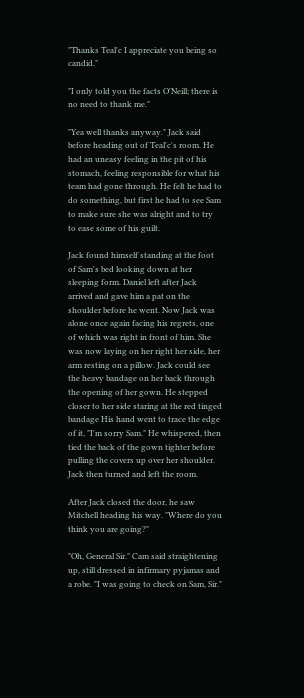"Thanks Teal'c I appreciate you being so candid."

"I only told you the facts O'Neill; there is no need to thank me."

"Yea well thanks anyway." Jack said before heading out of Teal'c's room. He had an uneasy feeling in the pit of his stomach, feeling responsible for what his team had gone through. He felt he had to do something, but first he had to see Sam to make sure she was alright and to try to ease some of his guilt.

Jack found himself standing at the foot of Sam's bed looking down at her sleeping form. Daniel left after Jack arrived and gave him a pat on the shoulder before he went. Now Jack was alone once again facing his regrets, one of which was right in front of him. She was now laying on her right her side, her arm resting on a pillow. Jack could see the heavy bandage on her back through the opening of her gown. He stepped closer to her side staring at the red tinged bandage His hand went to trace the edge of it, "I'm sorry Sam." He whispered, then tied the back of the gown tighter before pulling the covers up over her shoulder. Jack then turned and left the room.

After Jack closed the door, he saw Mitchell heading his way. "Where do you think you are going?"

"Oh, General Sir." Cam said straightening up, still dressed in infirmary pyjamas and a robe. "I was going to check on Sam, Sir."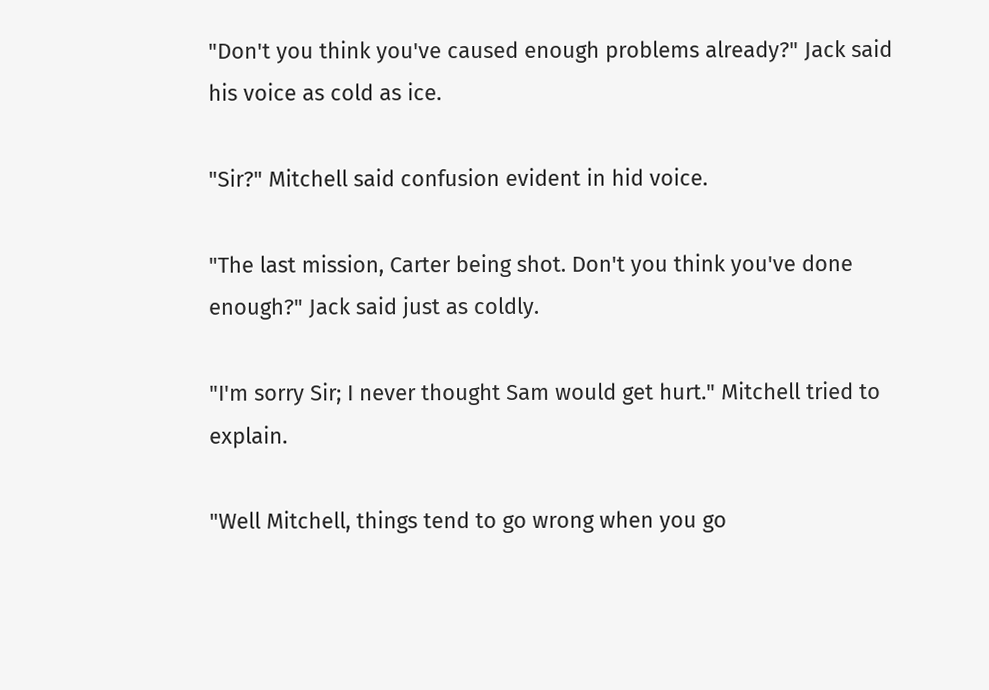"Don't you think you've caused enough problems already?" Jack said his voice as cold as ice.

"Sir?" Mitchell said confusion evident in hid voice.

"The last mission, Carter being shot. Don't you think you've done enough?" Jack said just as coldly.

"I'm sorry Sir; I never thought Sam would get hurt." Mitchell tried to explain.

"Well Mitchell, things tend to go wrong when you go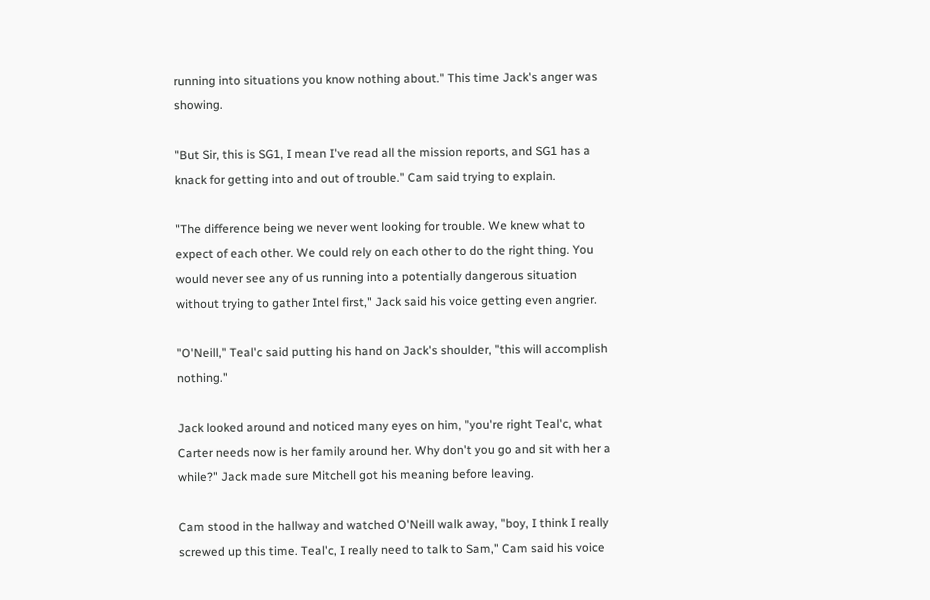running into situations you know nothing about." This time Jack's anger was showing.

"But Sir, this is SG1, I mean I've read all the mission reports, and SG1 has a knack for getting into and out of trouble." Cam said trying to explain.

"The difference being we never went looking for trouble. We knew what to expect of each other. We could rely on each other to do the right thing. You would never see any of us running into a potentially dangerous situation without trying to gather Intel first," Jack said his voice getting even angrier.

"O'Neill," Teal'c said putting his hand on Jack's shoulder, "this will accomplish nothing."

Jack looked around and noticed many eyes on him, "you're right Teal'c, what Carter needs now is her family around her. Why don't you go and sit with her a while?" Jack made sure Mitchell got his meaning before leaving.

Cam stood in the hallway and watched O'Neill walk away, "boy, I think I really screwed up this time. Teal'c, I really need to talk to Sam," Cam said his voice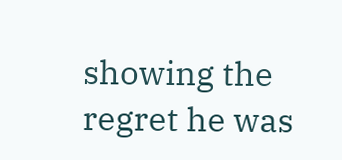showing the regret he was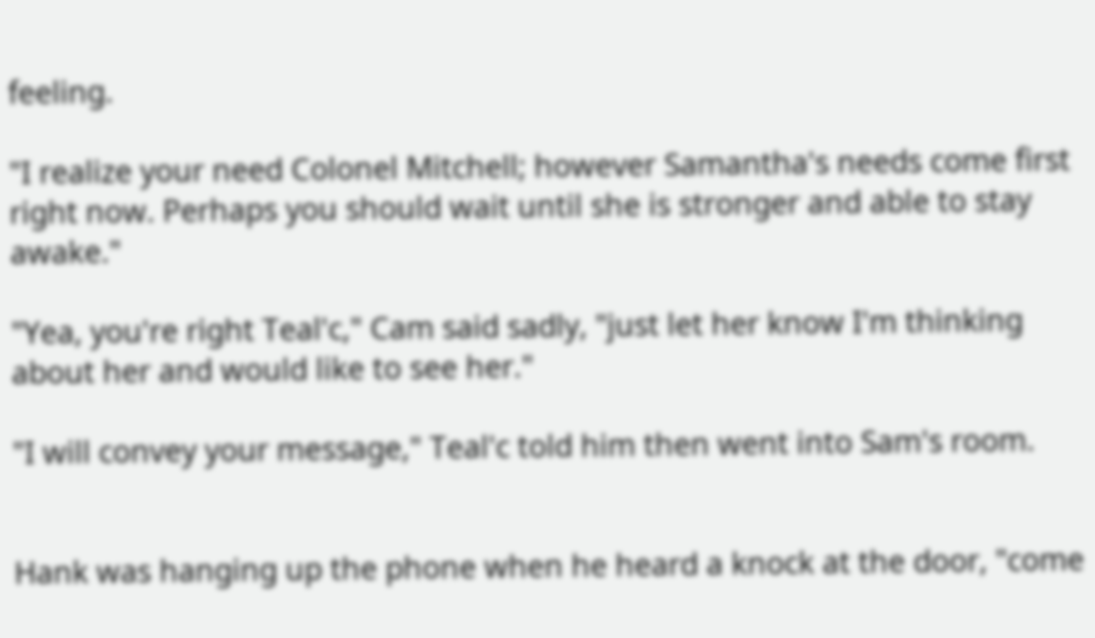feeling.

"I realize your need Colonel Mitchell; however Samantha's needs come first right now. Perhaps you should wait until she is stronger and able to stay awake."

"Yea, you're right Teal'c," Cam said sadly, "just let her know I'm thinking about her and would like to see her."

"I will convey your message," Teal'c told him then went into Sam's room.


Hank was hanging up the phone when he heard a knock at the door, "come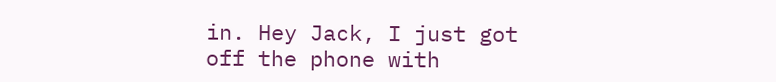in. Hey Jack, I just got off the phone with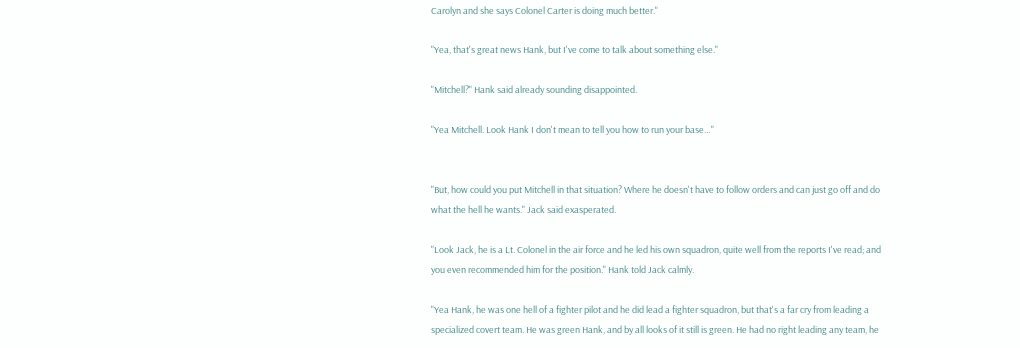Carolyn and she says Colonel Carter is doing much better."

"Yea, that's great news Hank, but I've come to talk about something else."

"Mitchell?" Hank said already sounding disappointed.

"Yea Mitchell. Look Hank I don't mean to tell you how to run your base…"


"But, how could you put Mitchell in that situation? Where he doesn't have to follow orders and can just go off and do what the hell he wants." Jack said exasperated.

"Look Jack, he is a Lt. Colonel in the air force and he led his own squadron, quite well from the reports I've read; and you even recommended him for the position." Hank told Jack calmly.

"Yea Hank, he was one hell of a fighter pilot and he did lead a fighter squadron, but that's a far cry from leading a specialized covert team. He was green Hank, and by all looks of it still is green. He had no right leading any team, he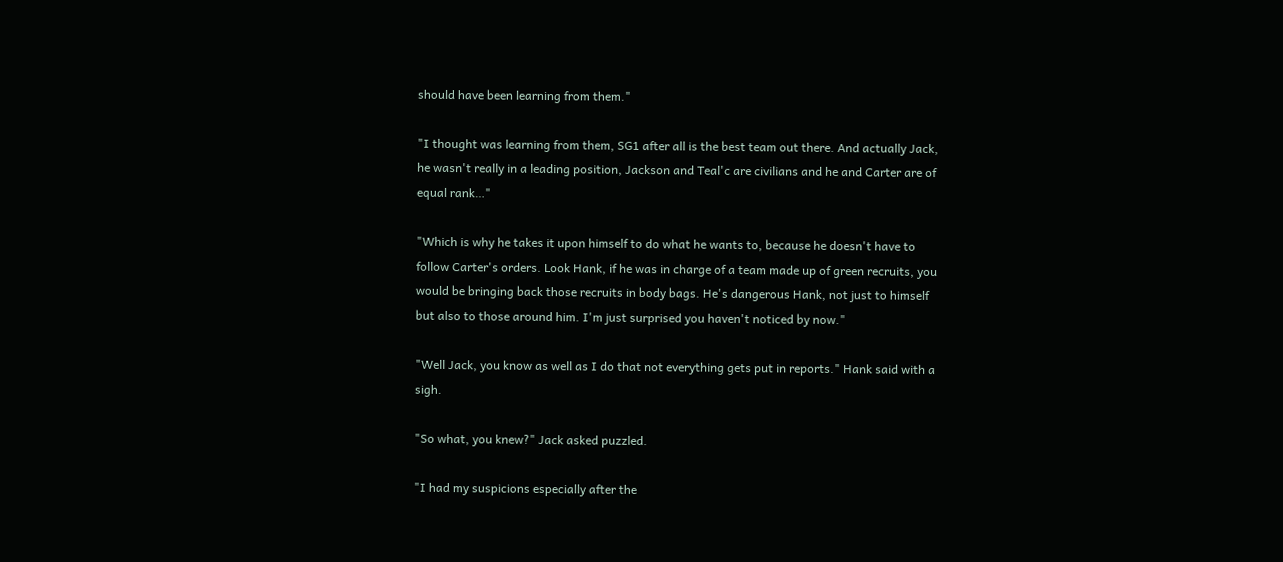should have been learning from them."

"I thought was learning from them, SG1 after all is the best team out there. And actually Jack, he wasn't really in a leading position, Jackson and Teal'c are civilians and he and Carter are of equal rank…"

"Which is why he takes it upon himself to do what he wants to, because he doesn't have to follow Carter's orders. Look Hank, if he was in charge of a team made up of green recruits, you would be bringing back those recruits in body bags. He's dangerous Hank, not just to himself but also to those around him. I'm just surprised you haven't noticed by now."

"Well Jack, you know as well as I do that not everything gets put in reports." Hank said with a sigh.

"So what, you knew?" Jack asked puzzled.

"I had my suspicions especially after the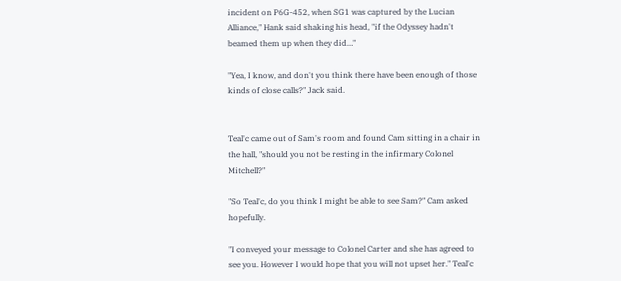incident on P6G-452, when SG1 was captured by the Lucian Alliance," Hank said shaking his head, "if the Odyssey hadn't beamed them up when they did…"

"Yea, I know, and don't you think there have been enough of those kinds of close calls?" Jack said.


Teal'c came out of Sam's room and found Cam sitting in a chair in the hall, "should you not be resting in the infirmary Colonel Mitchell?"

"So Teal'c, do you think I might be able to see Sam?" Cam asked hopefully.

"I conveyed your message to Colonel Carter and she has agreed to see you. However I would hope that you will not upset her." Teal'c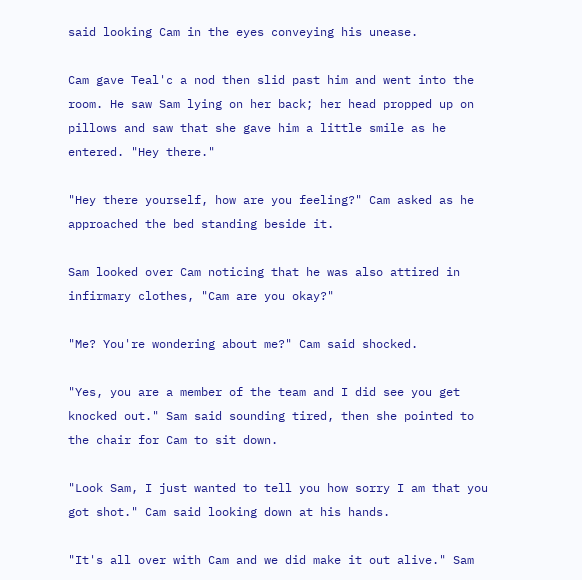said looking Cam in the eyes conveying his unease.

Cam gave Teal'c a nod then slid past him and went into the room. He saw Sam lying on her back; her head propped up on pillows and saw that she gave him a little smile as he entered. "Hey there."

"Hey there yourself, how are you feeling?" Cam asked as he approached the bed standing beside it.

Sam looked over Cam noticing that he was also attired in infirmary clothes, "Cam are you okay?"

"Me? You're wondering about me?" Cam said shocked.

"Yes, you are a member of the team and I did see you get knocked out." Sam said sounding tired, then she pointed to the chair for Cam to sit down.

"Look Sam, I just wanted to tell you how sorry I am that you got shot." Cam said looking down at his hands.

"It's all over with Cam and we did make it out alive." Sam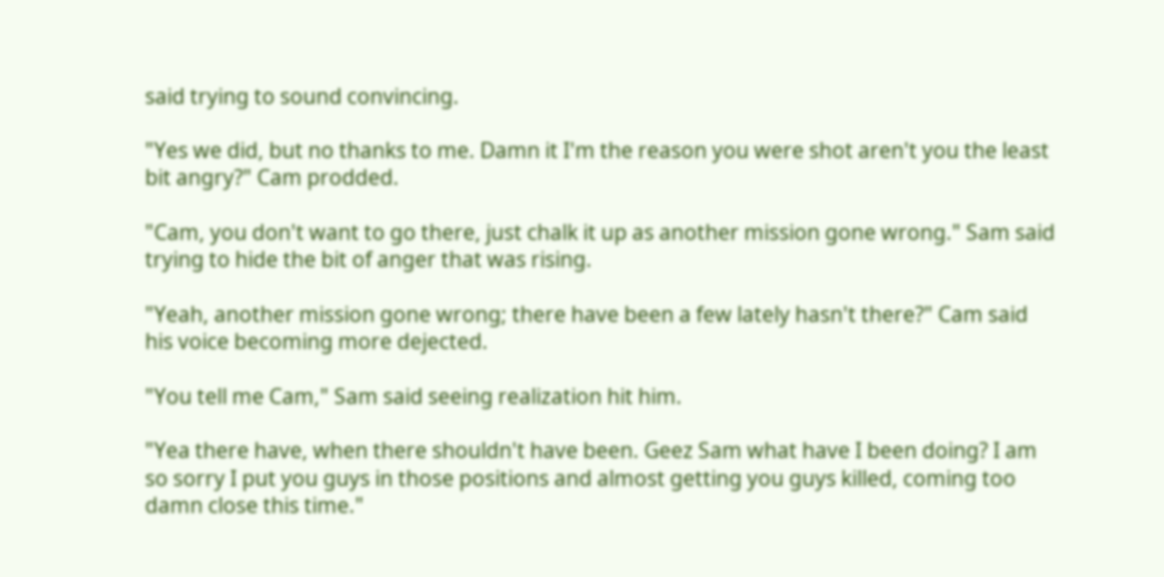said trying to sound convincing.

"Yes we did, but no thanks to me. Damn it I'm the reason you were shot aren't you the least bit angry?" Cam prodded.

"Cam, you don't want to go there, just chalk it up as another mission gone wrong." Sam said trying to hide the bit of anger that was rising.

"Yeah, another mission gone wrong; there have been a few lately hasn't there?" Cam said his voice becoming more dejected.

"You tell me Cam," Sam said seeing realization hit him.

"Yea there have, when there shouldn't have been. Geez Sam what have I been doing? I am so sorry I put you guys in those positions and almost getting you guys killed, coming too damn close this time."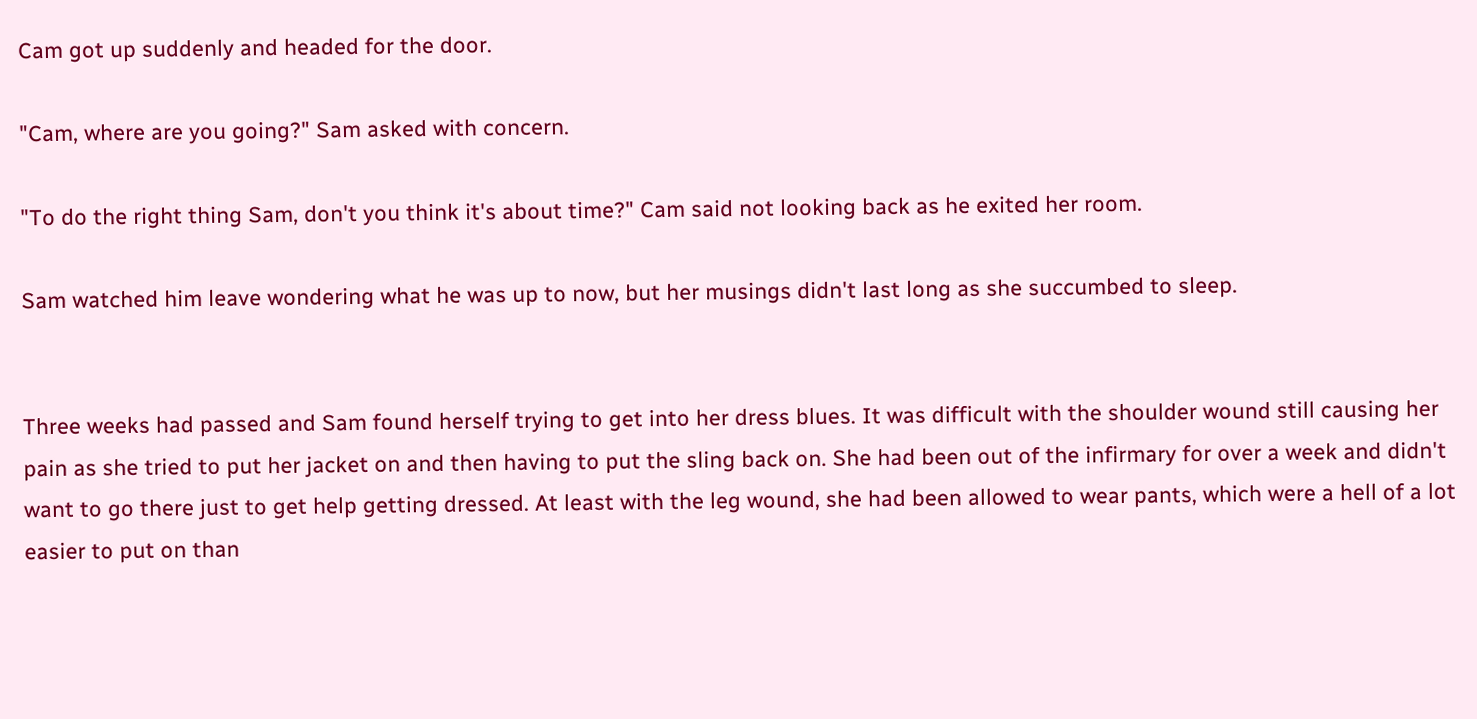Cam got up suddenly and headed for the door.

"Cam, where are you going?" Sam asked with concern.

"To do the right thing Sam, don't you think it's about time?" Cam said not looking back as he exited her room.

Sam watched him leave wondering what he was up to now, but her musings didn't last long as she succumbed to sleep.


Three weeks had passed and Sam found herself trying to get into her dress blues. It was difficult with the shoulder wound still causing her pain as she tried to put her jacket on and then having to put the sling back on. She had been out of the infirmary for over a week and didn't want to go there just to get help getting dressed. At least with the leg wound, she had been allowed to wear pants, which were a hell of a lot easier to put on than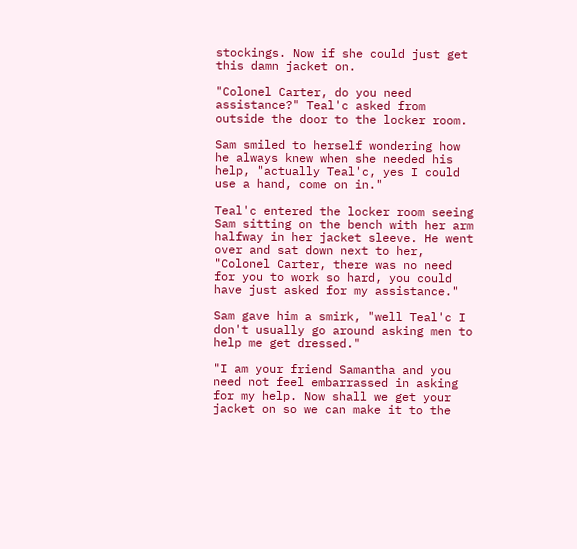stockings. Now if she could just get this damn jacket on.

"Colonel Carter, do you need assistance?" Teal'c asked from outside the door to the locker room.

Sam smiled to herself wondering how he always knew when she needed his help, "actually Teal'c, yes I could use a hand, come on in."

Teal'c entered the locker room seeing Sam sitting on the bench with her arm halfway in her jacket sleeve. He went over and sat down next to her, "Colonel Carter, there was no need for you to work so hard, you could have just asked for my assistance."

Sam gave him a smirk, "well Teal'c I don't usually go around asking men to help me get dressed."

"I am your friend Samantha and you need not feel embarrassed in asking for my help. Now shall we get your jacket on so we can make it to the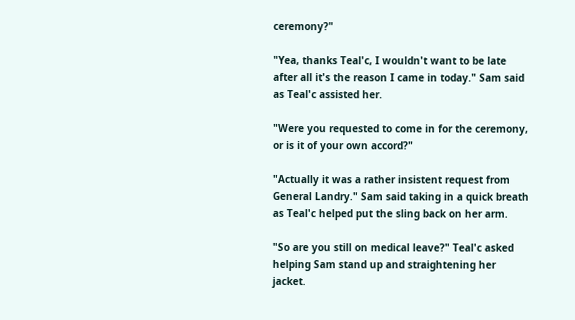ceremony?"

"Yea, thanks Teal'c, I wouldn't want to be late after all it's the reason I came in today." Sam said as Teal'c assisted her.

"Were you requested to come in for the ceremony, or is it of your own accord?"

"Actually it was a rather insistent request from General Landry." Sam said taking in a quick breath as Teal'c helped put the sling back on her arm.

"So are you still on medical leave?" Teal'c asked helping Sam stand up and straightening her jacket.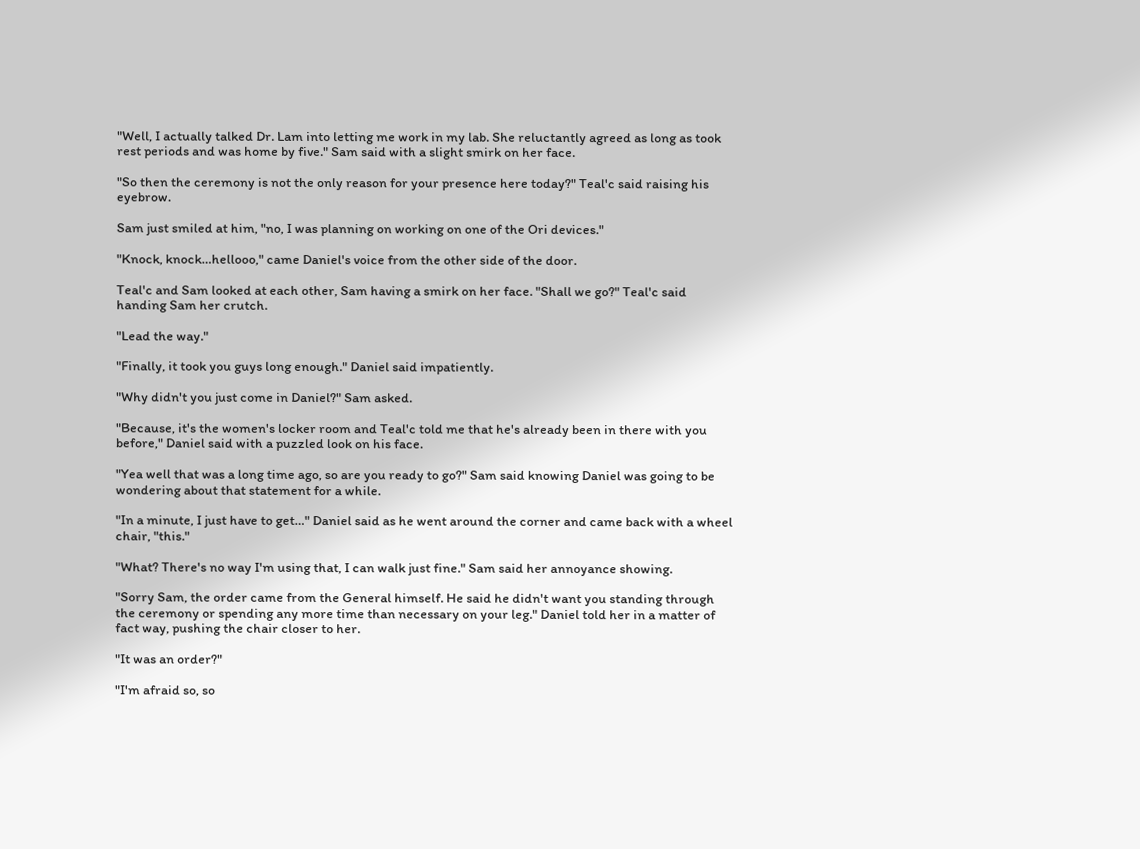"Well, I actually talked Dr. Lam into letting me work in my lab. She reluctantly agreed as long as took rest periods and was home by five." Sam said with a slight smirk on her face.

"So then the ceremony is not the only reason for your presence here today?" Teal'c said raising his eyebrow.

Sam just smiled at him, "no, I was planning on working on one of the Ori devices."

"Knock, knock…hellooo," came Daniel's voice from the other side of the door.

Teal'c and Sam looked at each other, Sam having a smirk on her face. "Shall we go?" Teal'c said handing Sam her crutch.

"Lead the way."

"Finally, it took you guys long enough." Daniel said impatiently.

"Why didn't you just come in Daniel?" Sam asked.

"Because, it's the women's locker room and Teal'c told me that he's already been in there with you before," Daniel said with a puzzled look on his face.

"Yea well that was a long time ago, so are you ready to go?" Sam said knowing Daniel was going to be wondering about that statement for a while.

"In a minute, I just have to get…" Daniel said as he went around the corner and came back with a wheel chair, "this."

"What? There's no way I'm using that, I can walk just fine." Sam said her annoyance showing.

"Sorry Sam, the order came from the General himself. He said he didn't want you standing through the ceremony or spending any more time than necessary on your leg." Daniel told her in a matter of fact way, pushing the chair closer to her.

"It was an order?"

"I'm afraid so, so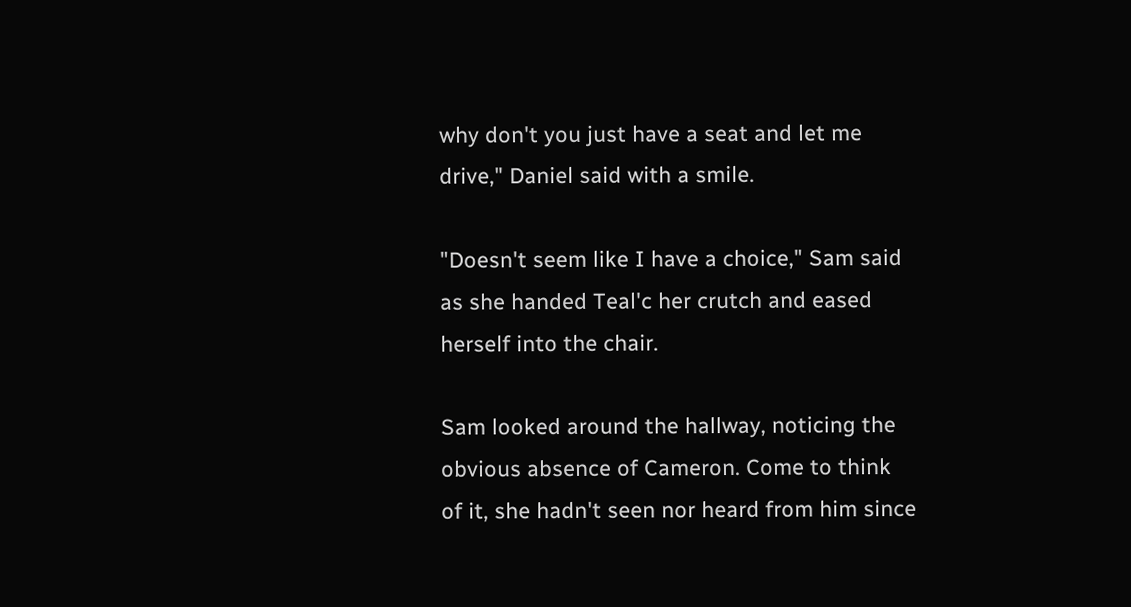why don't you just have a seat and let me drive," Daniel said with a smile.

"Doesn't seem like I have a choice," Sam said as she handed Teal'c her crutch and eased herself into the chair.

Sam looked around the hallway, noticing the obvious absence of Cameron. Come to think of it, she hadn't seen nor heard from him since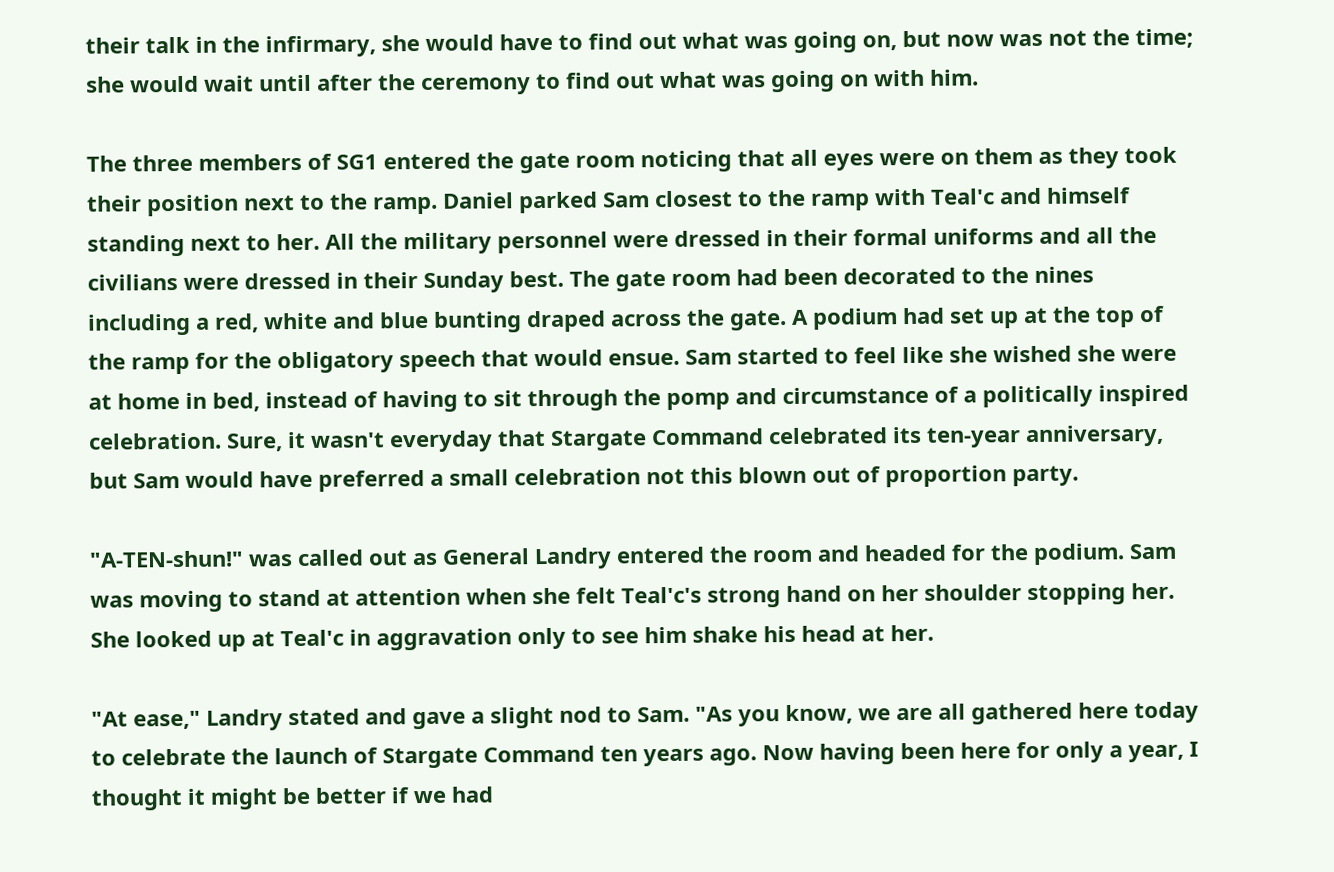their talk in the infirmary, she would have to find out what was going on, but now was not the time; she would wait until after the ceremony to find out what was going on with him.

The three members of SG1 entered the gate room noticing that all eyes were on them as they took their position next to the ramp. Daniel parked Sam closest to the ramp with Teal'c and himself standing next to her. All the military personnel were dressed in their formal uniforms and all the civilians were dressed in their Sunday best. The gate room had been decorated to the nines including a red, white and blue bunting draped across the gate. A podium had set up at the top of the ramp for the obligatory speech that would ensue. Sam started to feel like she wished she were at home in bed, instead of having to sit through the pomp and circumstance of a politically inspired celebration. Sure, it wasn't everyday that Stargate Command celebrated its ten-year anniversary, but Sam would have preferred a small celebration not this blown out of proportion party.

"A-TEN-shun!" was called out as General Landry entered the room and headed for the podium. Sam was moving to stand at attention when she felt Teal'c's strong hand on her shoulder stopping her. She looked up at Teal'c in aggravation only to see him shake his head at her.

"At ease," Landry stated and gave a slight nod to Sam. "As you know, we are all gathered here today to celebrate the launch of Stargate Command ten years ago. Now having been here for only a year, I thought it might be better if we had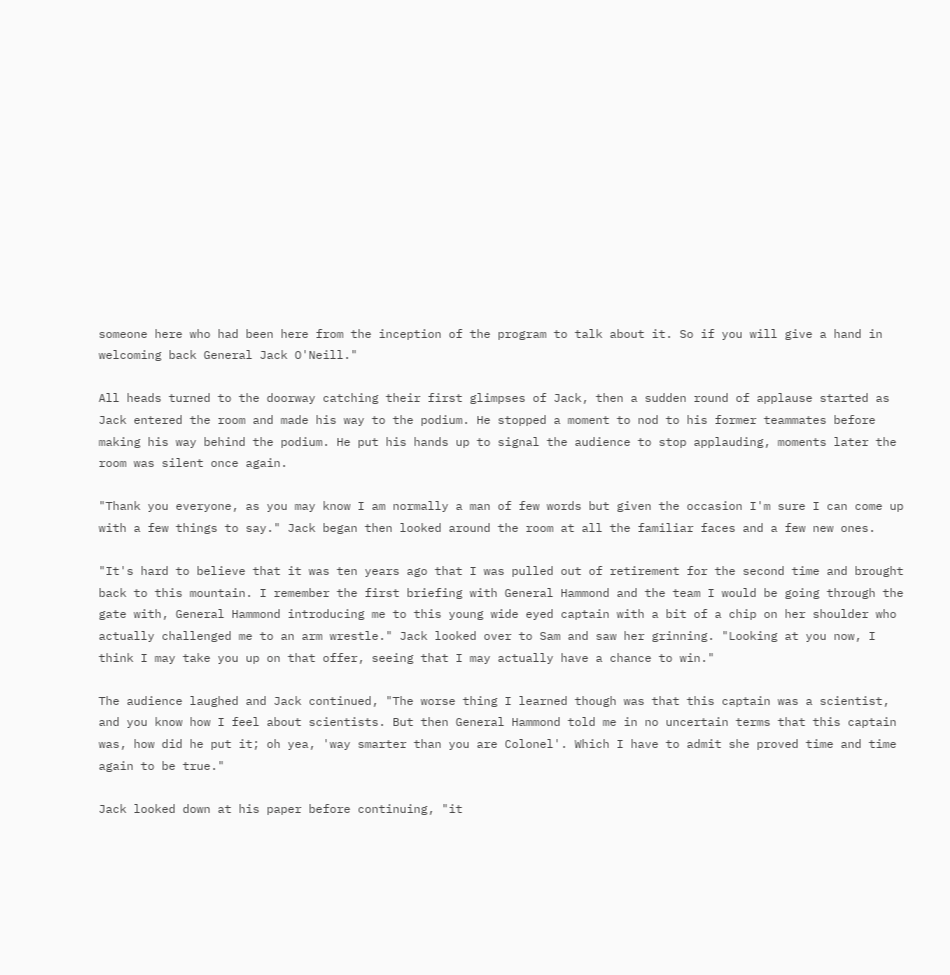someone here who had been here from the inception of the program to talk about it. So if you will give a hand in welcoming back General Jack O'Neill."

All heads turned to the doorway catching their first glimpses of Jack, then a sudden round of applause started as Jack entered the room and made his way to the podium. He stopped a moment to nod to his former teammates before making his way behind the podium. He put his hands up to signal the audience to stop applauding, moments later the room was silent once again.

"Thank you everyone, as you may know I am normally a man of few words but given the occasion I'm sure I can come up with a few things to say." Jack began then looked around the room at all the familiar faces and a few new ones.

"It's hard to believe that it was ten years ago that I was pulled out of retirement for the second time and brought back to this mountain. I remember the first briefing with General Hammond and the team I would be going through the gate with, General Hammond introducing me to this young wide eyed captain with a bit of a chip on her shoulder who actually challenged me to an arm wrestle." Jack looked over to Sam and saw her grinning. "Looking at you now, I think I may take you up on that offer, seeing that I may actually have a chance to win."

The audience laughed and Jack continued, "The worse thing I learned though was that this captain was a scientist, and you know how I feel about scientists. But then General Hammond told me in no uncertain terms that this captain was, how did he put it; oh yea, 'way smarter than you are Colonel'. Which I have to admit she proved time and time again to be true."

Jack looked down at his paper before continuing, "it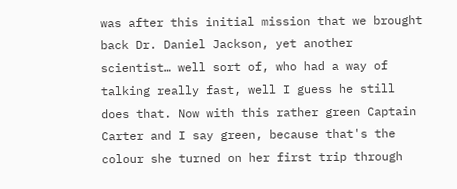was after this initial mission that we brought back Dr. Daniel Jackson, yet another scientist… well sort of, who had a way of talking really fast, well I guess he still does that. Now with this rather green Captain Carter and I say green, because that's the colour she turned on her first trip through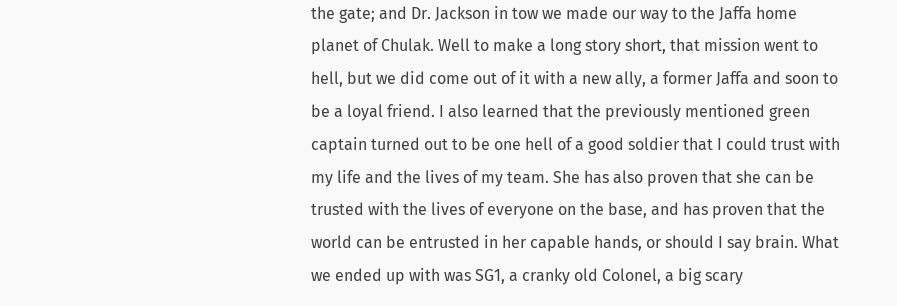the gate; and Dr. Jackson in tow we made our way to the Jaffa home planet of Chulak. Well to make a long story short, that mission went to hell, but we did come out of it with a new ally, a former Jaffa and soon to be a loyal friend. I also learned that the previously mentioned green captain turned out to be one hell of a good soldier that I could trust with my life and the lives of my team. She has also proven that she can be trusted with the lives of everyone on the base, and has proven that the world can be entrusted in her capable hands, or should I say brain. What we ended up with was SG1, a cranky old Colonel, a big scary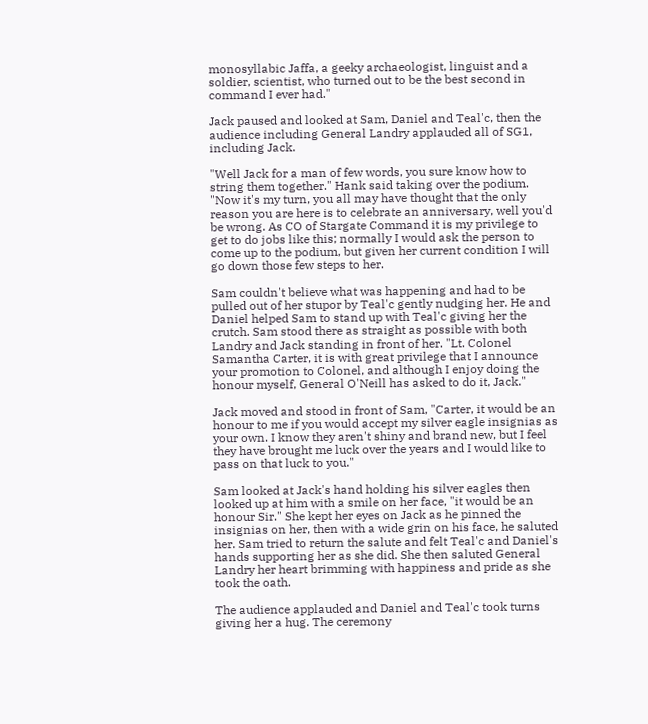monosyllabic Jaffa, a geeky archaeologist, linguist and a soldier, scientist, who turned out to be the best second in command I ever had."

Jack paused and looked at Sam, Daniel and Teal'c, then the audience including General Landry applauded all of SG1, including Jack.

"Well Jack for a man of few words, you sure know how to string them together." Hank said taking over the podium. "Now it's my turn, you all may have thought that the only reason you are here is to celebrate an anniversary, well you'd be wrong. As CO of Stargate Command it is my privilege to get to do jobs like this; normally I would ask the person to come up to the podium, but given her current condition I will go down those few steps to her.

Sam couldn't believe what was happening and had to be pulled out of her stupor by Teal'c gently nudging her. He and Daniel helped Sam to stand up with Teal'c giving her the crutch. Sam stood there as straight as possible with both Landry and Jack standing in front of her. "Lt. Colonel Samantha Carter, it is with great privilege that I announce your promotion to Colonel, and although I enjoy doing the honour myself, General O'Neill has asked to do it, Jack."

Jack moved and stood in front of Sam, "Carter, it would be an honour to me if you would accept my silver eagle insignias as your own. I know they aren't shiny and brand new, but I feel they have brought me luck over the years and I would like to pass on that luck to you."

Sam looked at Jack's hand holding his silver eagles then looked up at him with a smile on her face, "it would be an honour Sir." She kept her eyes on Jack as he pinned the insignias on her, then with a wide grin on his face, he saluted her. Sam tried to return the salute and felt Teal'c and Daniel's hands supporting her as she did. She then saluted General Landry her heart brimming with happiness and pride as she took the oath.

The audience applauded and Daniel and Teal'c took turns giving her a hug. The ceremony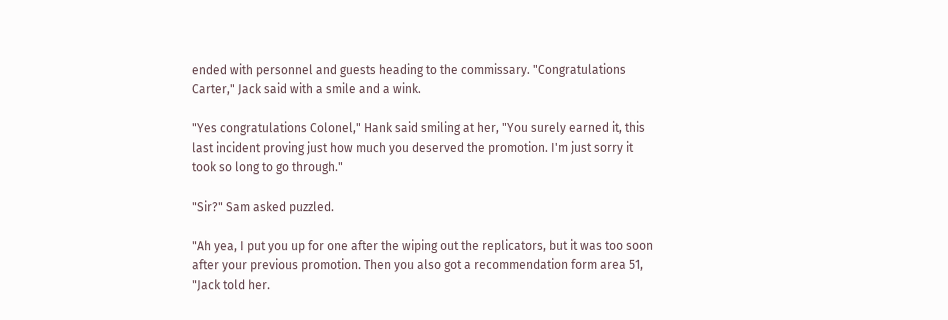ended with personnel and guests heading to the commissary. "Congratulations Carter," Jack said with a smile and a wink.

"Yes congratulations Colonel," Hank said smiling at her, "You surely earned it, this last incident proving just how much you deserved the promotion. I'm just sorry it took so long to go through."

"Sir?" Sam asked puzzled.

"Ah yea, I put you up for one after the wiping out the replicators, but it was too soon after your previous promotion. Then you also got a recommendation form area 51, "Jack told her.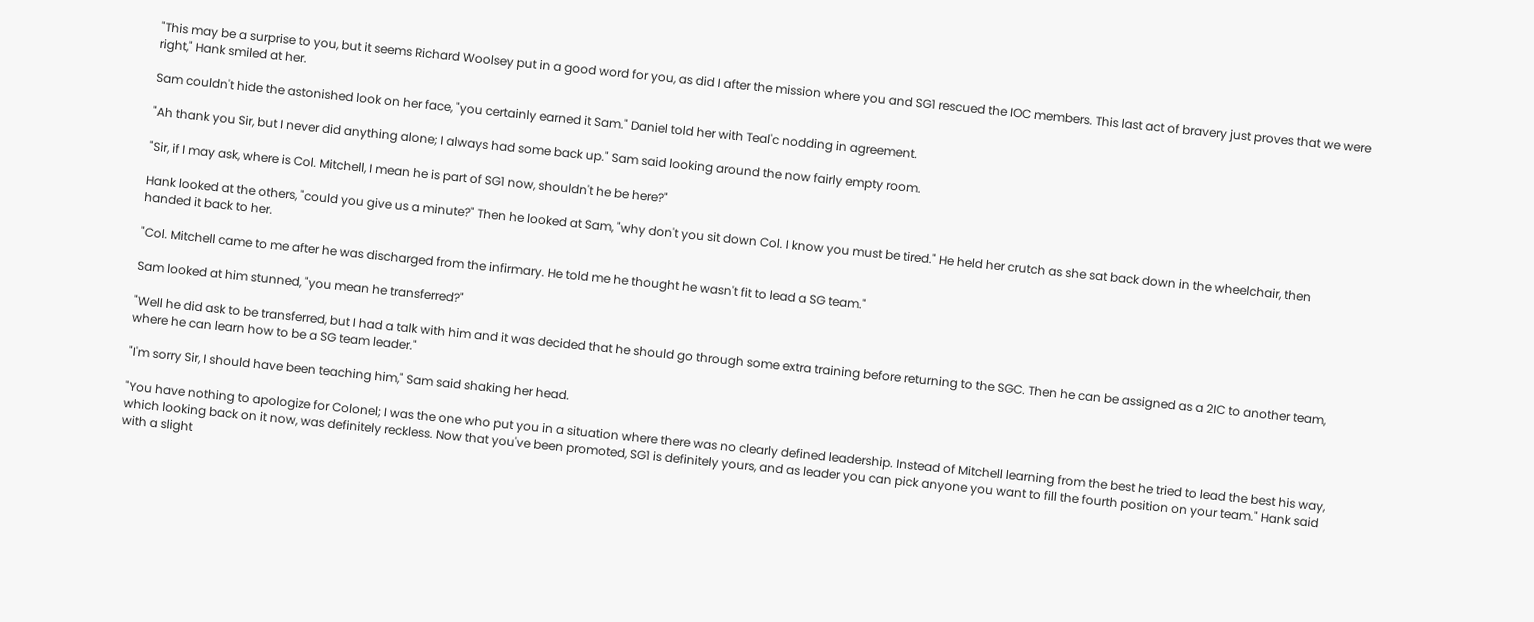"This may be a surprise to you, but it seems Richard Woolsey put in a good word for you, as did I after the mission where you and SG1 rescued the IOC members. This last act of bravery just proves that we were right," Hank smiled at her.

Sam couldn't hide the astonished look on her face, "you certainly earned it Sam." Daniel told her with Teal'c nodding in agreement.

"Ah thank you Sir, but I never did anything alone; I always had some back up." Sam said looking around the now fairly empty room.

"Sir, if I may ask, where is Col. Mitchell, I mean he is part of SG1 now, shouldn't he be here?"

Hank looked at the others, "could you give us a minute?" Then he looked at Sam, "why don't you sit down Col. I know you must be tired." He held her crutch as she sat back down in the wheelchair, then handed it back to her.

"Col. Mitchell came to me after he was discharged from the infirmary. He told me he thought he wasn't fit to lead a SG team."

Sam looked at him stunned, "you mean he transferred?"

"Well he did ask to be transferred, but I had a talk with him and it was decided that he should go through some extra training before returning to the SGC. Then he can be assigned as a 2IC to another team, where he can learn how to be a SG team leader."

"I'm sorry Sir, I should have been teaching him," Sam said shaking her head.

"You have nothing to apologize for Colonel; I was the one who put you in a situation where there was no clearly defined leadership. Instead of Mitchell learning from the best he tried to lead the best his way, which looking back on it now, was definitely reckless. Now that you've been promoted, SG1 is definitely yours, and as leader you can pick anyone you want to fill the fourth position on your team." Hank said with a slight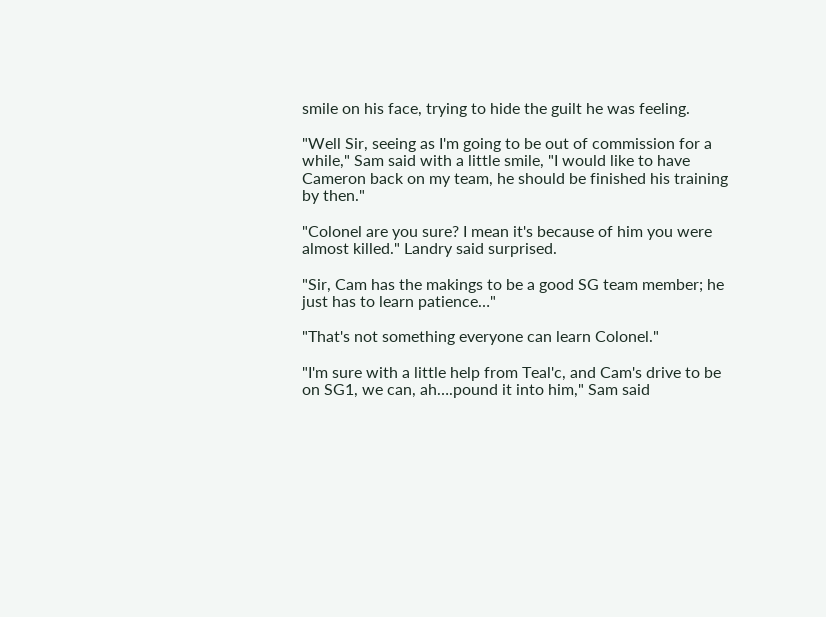smile on his face, trying to hide the guilt he was feeling.

"Well Sir, seeing as I'm going to be out of commission for a while," Sam said with a little smile, "I would like to have Cameron back on my team, he should be finished his training by then."

"Colonel are you sure? I mean it's because of him you were almost killed." Landry said surprised.

"Sir, Cam has the makings to be a good SG team member; he just has to learn patience…"

"That's not something everyone can learn Colonel."

"I'm sure with a little help from Teal'c, and Cam's drive to be on SG1, we can, ah….pound it into him," Sam said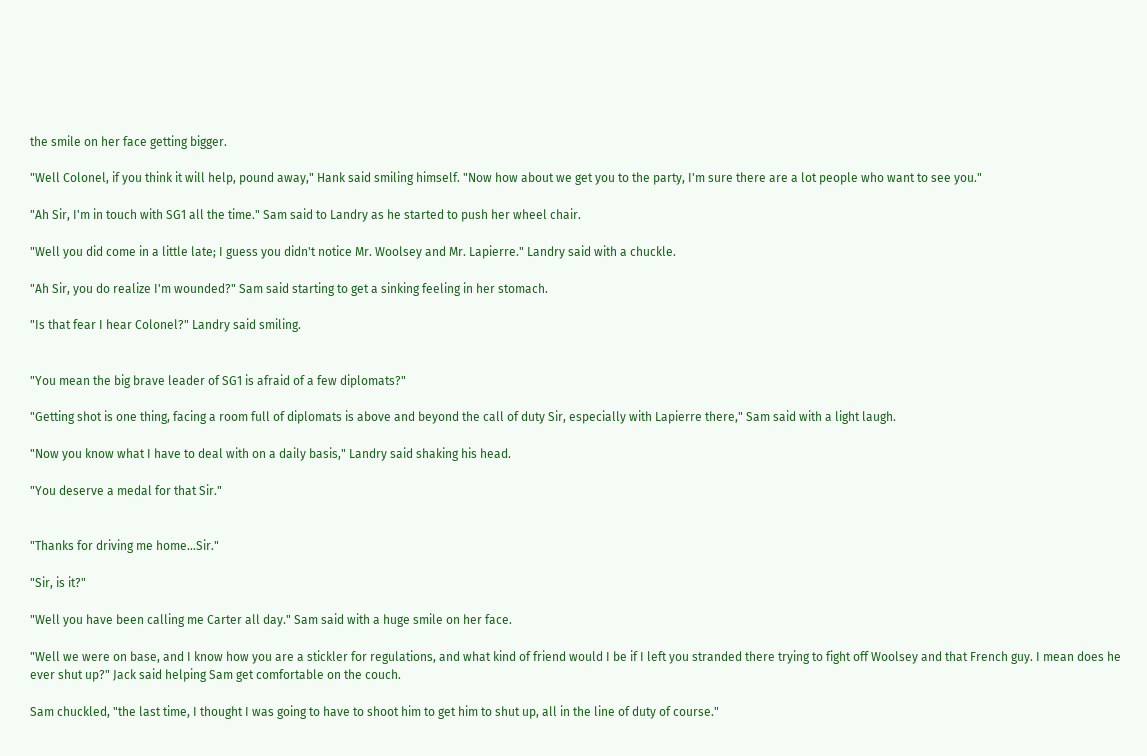the smile on her face getting bigger.

"Well Colonel, if you think it will help, pound away," Hank said smiling himself. "Now how about we get you to the party, I'm sure there are a lot people who want to see you."

"Ah Sir, I'm in touch with SG1 all the time." Sam said to Landry as he started to push her wheel chair.

"Well you did come in a little late; I guess you didn't notice Mr. Woolsey and Mr. Lapierre." Landry said with a chuckle.

"Ah Sir, you do realize I'm wounded?" Sam said starting to get a sinking feeling in her stomach.

"Is that fear I hear Colonel?" Landry said smiling.


"You mean the big brave leader of SG1 is afraid of a few diplomats?"

"Getting shot is one thing, facing a room full of diplomats is above and beyond the call of duty Sir, especially with Lapierre there," Sam said with a light laugh.

"Now you know what I have to deal with on a daily basis," Landry said shaking his head.

"You deserve a medal for that Sir."


"Thanks for driving me home…Sir."

"Sir, is it?"

"Well you have been calling me Carter all day." Sam said with a huge smile on her face.

"Well we were on base, and I know how you are a stickler for regulations, and what kind of friend would I be if I left you stranded there trying to fight off Woolsey and that French guy. I mean does he ever shut up?" Jack said helping Sam get comfortable on the couch.

Sam chuckled, "the last time, I thought I was going to have to shoot him to get him to shut up, all in the line of duty of course."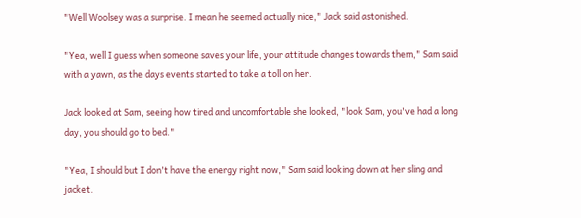"Well Woolsey was a surprise. I mean he seemed actually nice," Jack said astonished.

"Yea, well I guess when someone saves your life, your attitude changes towards them," Sam said with a yawn, as the days events started to take a toll on her.

Jack looked at Sam, seeing how tired and uncomfortable she looked, "look Sam, you've had a long day, you should go to bed."

"Yea, I should but I don't have the energy right now," Sam said looking down at her sling and jacket.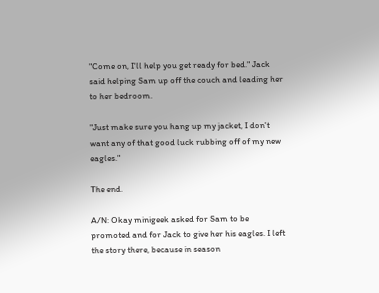"Come on, I'll help you get ready for bed." Jack said helping Sam up off the couch and leading her to her bedroom.

"Just make sure you hang up my jacket, I don't want any of that good luck rubbing off of my new eagles."

The end.

A/N: Okay minigeek asked for Sam to be promoted and for Jack to give her his eagles. I left the story there, because in season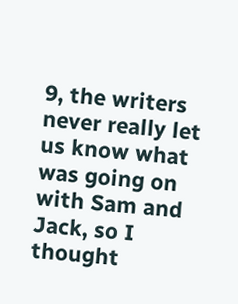9, the writers never really let us know what was going on with Sam and Jack, so I thought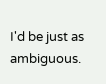I'd be just as ambiguous.